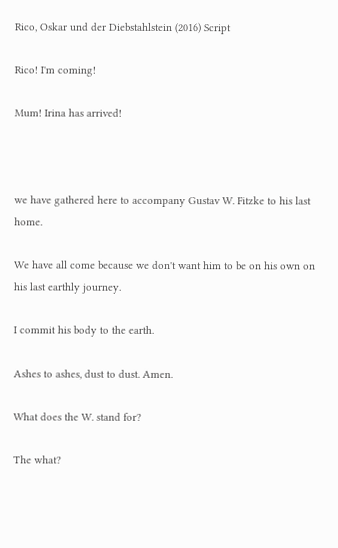Rico, Oskar und der Diebstahlstein (2016) Script

Rico! I'm coming!

Mum! Irina has arrived!



we have gathered here to accompany Gustav W. Fitzke to his last home.

We have all come because we don't want him to be on his own on his last earthly journey.

I commit his body to the earth.

Ashes to ashes, dust to dust. Amen.

What does the W. stand for?

The what?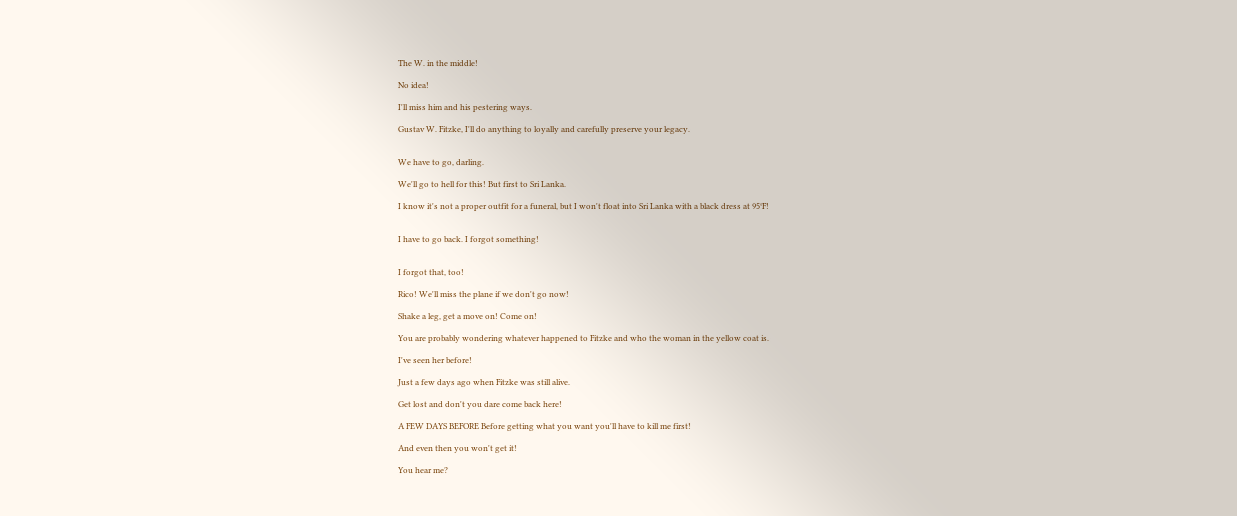The W. in the middle!

No idea!

I'll miss him and his pestering ways.

Gustav W. Fitzke, I'll do anything to loyally and carefully preserve your legacy.


We have to go, darling.

We'll go to hell for this! But first to Sri Lanka.

I know it's not a proper outfit for a funeral, but I won't float into Sri Lanka with a black dress at 95°F!


I have to go back. I forgot something!


I forgot that, too!

Rico! We'll miss the plane if we don't go now!

Shake a leg, get a move on! Come on!

You are probably wondering whatever happened to Fitzke and who the woman in the yellow coat is.

I've seen her before!

Just a few days ago when Fitzke was still alive.

Get lost and don't you dare come back here!

A FEW DAYS BEFORE Before getting what you want you'll have to kill me first!

And even then you won't get it!

You hear me?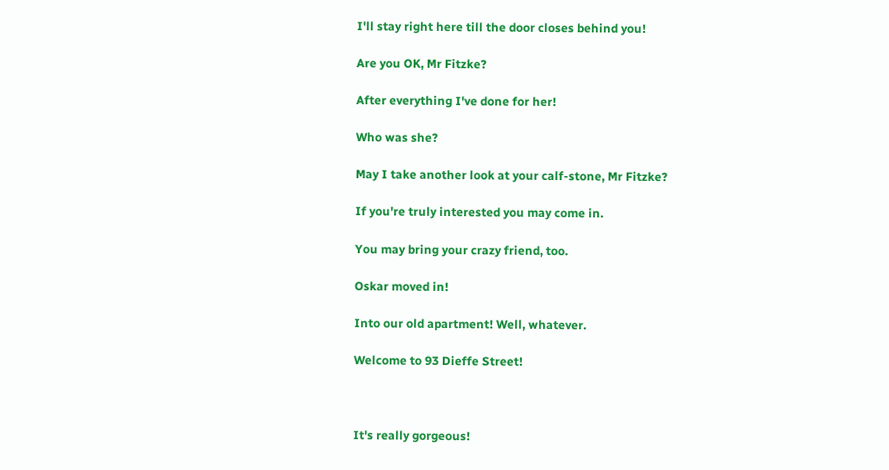I'll stay right here till the door closes behind you!

Are you OK, Mr Fitzke?

After everything I've done for her!

Who was she?

May I take another look at your calf-stone, Mr Fitzke?

If you're truly interested you may come in.

You may bring your crazy friend, too.

Oskar moved in!

Into our old apartment! Well, whatever.

Welcome to 93 Dieffe Street!



It's really gorgeous!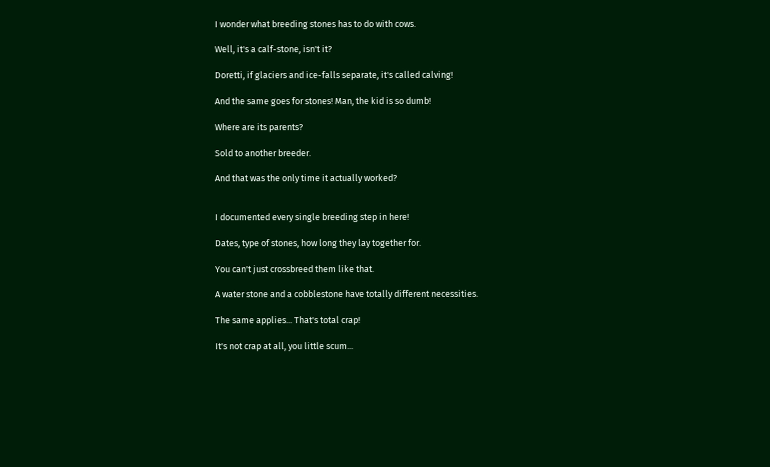I wonder what breeding stones has to do with cows.

Well, it's a calf-stone, isn't it?

Doretti, if glaciers and ice-falls separate, it's called calving!

And the same goes for stones! Man, the kid is so dumb!

Where are its parents?

Sold to another breeder.

And that was the only time it actually worked?


I documented every single breeding step in here!

Dates, type of stones, how long they lay together for.

You can't just crossbreed them like that.

A water stone and a cobblestone have totally different necessities.

The same applies... That's total crap!

It's not crap at all, you little scum...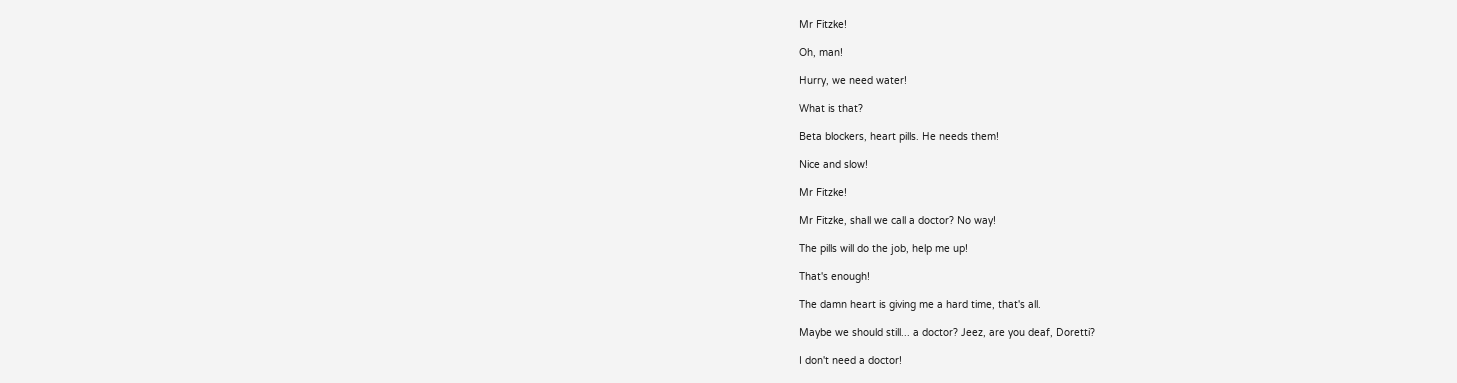Mr Fitzke!

Oh, man!

Hurry, we need water!

What is that?

Beta blockers, heart pills. He needs them!

Nice and slow!

Mr Fitzke!

Mr Fitzke, shall we call a doctor? No way!

The pills will do the job, help me up!

That's enough!

The damn heart is giving me a hard time, that's all.

Maybe we should still... a doctor? Jeez, are you deaf, Doretti?

I don't need a doctor!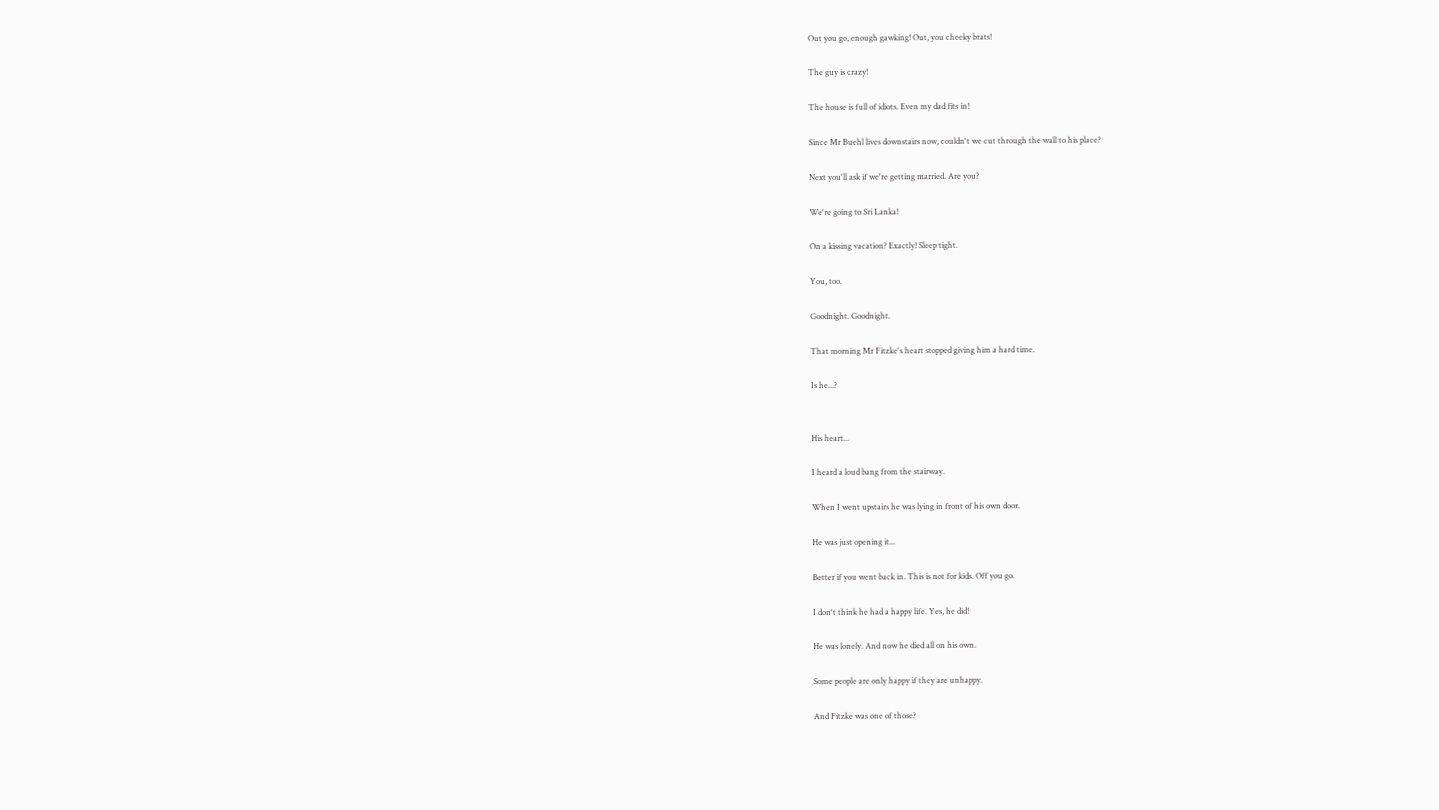Out you go, enough gawking! Out, you cheeky brats!

The guy is crazy!

The house is full of idiots. Even my dad fits in!

Since Mr Buehl lives downstairs now, couldn't we cut through the wall to his place?

Next you'll ask if we're getting married. Are you?

We're going to Sri Lanka!

On a kissing vacation? Exactly! Sleep tight.

You, too.

Goodnight. Goodnight.

That morning Mr Fitzke's heart stopped giving him a hard time.

Is he...?


His heart...

I heard a loud bang from the stairway.

When I went upstairs he was lying in front of his own door.

He was just opening it...

Better if you went back in. This is not for kids. Off you go.

I don't think he had a happy life. Yes, he did!

He was lonely. And now he died all on his own.

Some people are only happy if they are unhappy.

And Fitzke was one of those?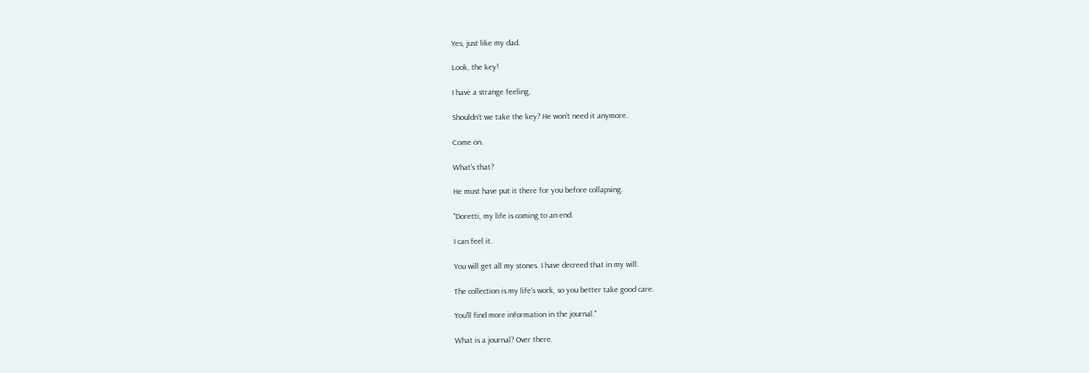Yes, just like my dad.

Look, the key!

I have a strange feeling.

Shouldn't we take the key? He won't need it anymore.

Come on.

What's that?

He must have put it there for you before collapsing.

"Doretti, my life is coming to an end.

I can feel it.

You will get all my stones. I have decreed that in my will.

The collection is my life's work, so you better take good care.

You'll find more information in the journal."

What is a journal? Over there.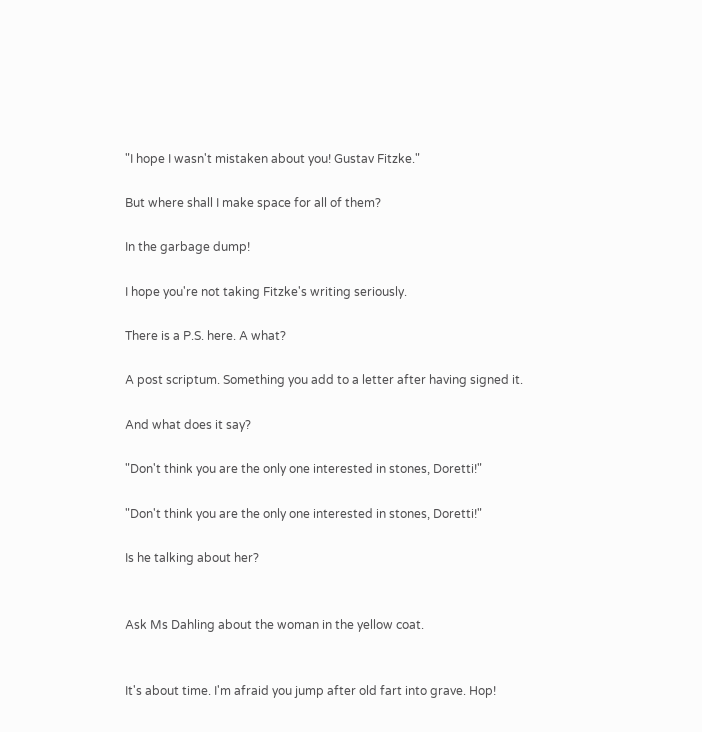"I hope I wasn't mistaken about you! Gustav Fitzke."

But where shall I make space for all of them?

In the garbage dump!

I hope you're not taking Fitzke's writing seriously.

There is a P.S. here. A what?

A post scriptum. Something you add to a letter after having signed it.

And what does it say?

"Don't think you are the only one interested in stones, Doretti!"

"Don't think you are the only one interested in stones, Doretti!"

Is he talking about her?


Ask Ms Dahling about the woman in the yellow coat.


It's about time. I'm afraid you jump after old fart into grave. Hop!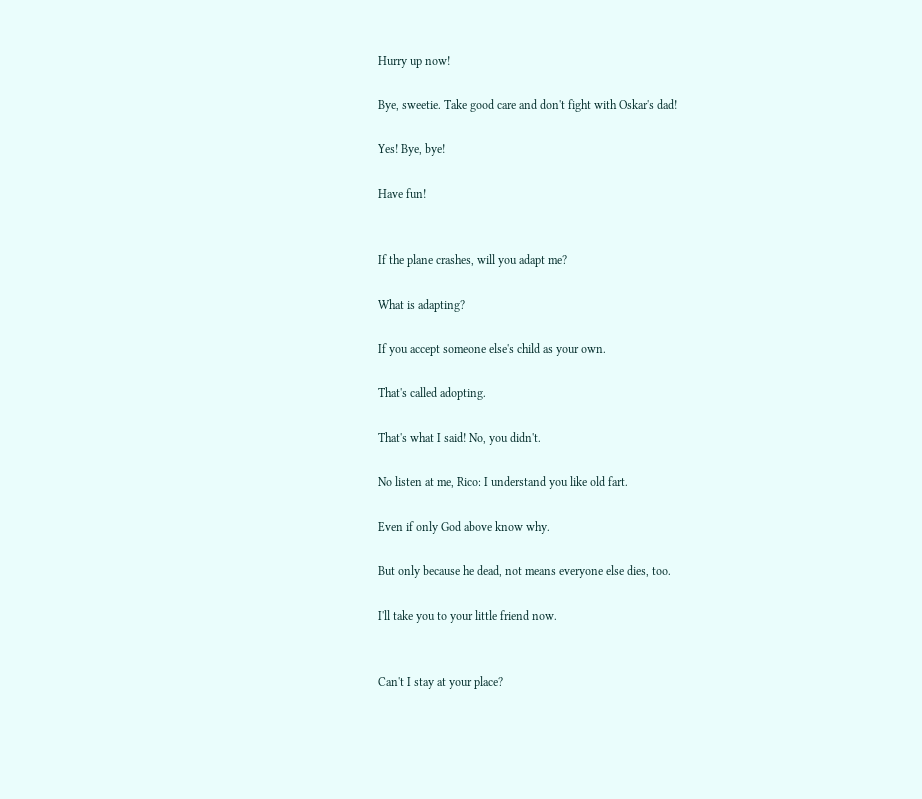Hurry up now!

Bye, sweetie. Take good care and don't fight with Oskar's dad!

Yes! Bye, bye!

Have fun!


If the plane crashes, will you adapt me?

What is adapting?

If you accept someone else's child as your own.

That's called adopting.

That's what I said! No, you didn't.

No listen at me, Rico: I understand you like old fart.

Even if only God above know why.

But only because he dead, not means everyone else dies, too.

I'll take you to your little friend now.


Can't I stay at your place?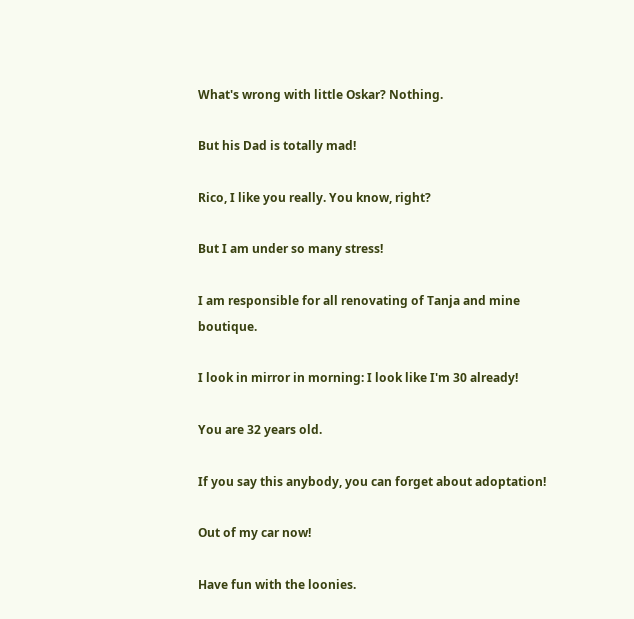What's wrong with little Oskar? Nothing.

But his Dad is totally mad!

Rico, I like you really. You know, right?

But I am under so many stress!

I am responsible for all renovating of Tanja and mine boutique.

I look in mirror in morning: I look like I'm 30 already!

You are 32 years old.

If you say this anybody, you can forget about adoptation!

Out of my car now!

Have fun with the loonies.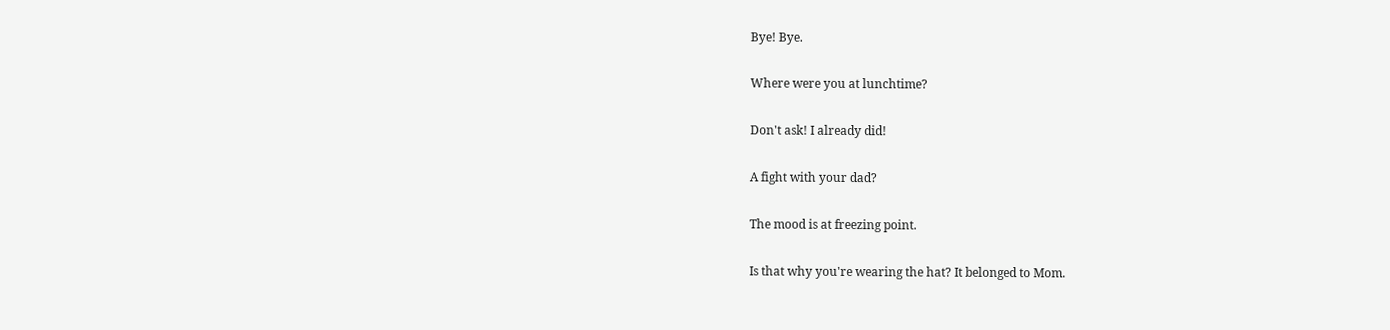Bye! Bye.

Where were you at lunchtime?

Don't ask! I already did!

A fight with your dad?

The mood is at freezing point.

Is that why you're wearing the hat? It belonged to Mom.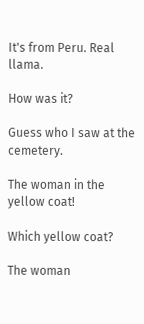It's from Peru. Real llama.

How was it?

Guess who I saw at the cemetery.

The woman in the yellow coat!

Which yellow coat?

The woman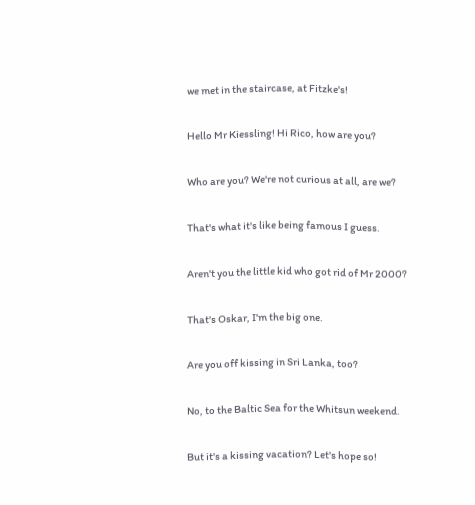we met in the staircase, at Fitzke's!

Hello Mr Kiessling! Hi Rico, how are you?

Who are you? We're not curious at all, are we?

That's what it's like being famous I guess.

Aren't you the little kid who got rid of Mr 2000?

That's Oskar, I'm the big one.

Are you off kissing in Sri Lanka, too?

No, to the Baltic Sea for the Whitsun weekend.

But it's a kissing vacation? Let's hope so!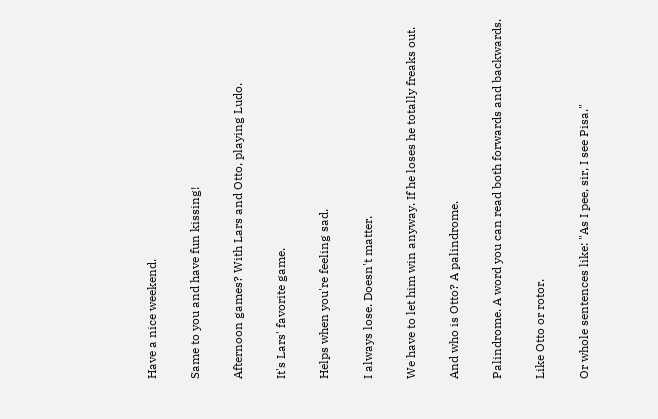Have a nice weekend.

Same to you and have fun kissing!

Afternoon games? With Lars and Otto, playing Ludo.

It's Lars' favorite game.

Helps when you're feeling sad.

I always lose. Doesn't matter.

We have to let him win anyway. If he loses he totally freaks out.

And who is Otto? A palindrome.

Palindrome. A word you can read both forwards and backwards.

Like Otto or rotor.

Or whole sentences like: "As I pee, sir, I see Pisa."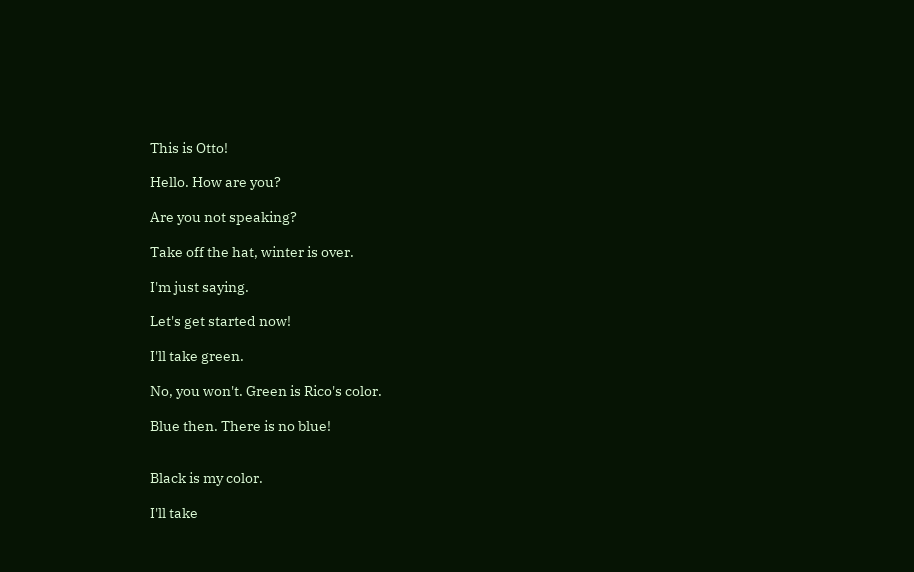This is Otto!

Hello. How are you?

Are you not speaking?

Take off the hat, winter is over.

I'm just saying.

Let's get started now!

I'll take green.

No, you won't. Green is Rico's color.

Blue then. There is no blue!


Black is my color.

I'll take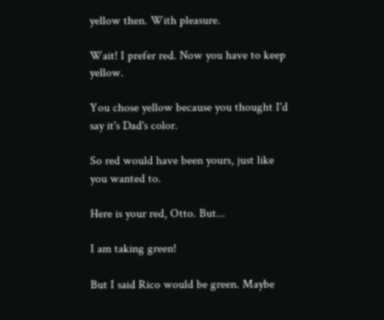yellow then. With pleasure.

Wait! I prefer red. Now you have to keep yellow.

You chose yellow because you thought I'd say it's Dad's color.

So red would have been yours, just like you wanted to.

Here is your red, Otto. But...

I am taking green!

But I said Rico would be green. Maybe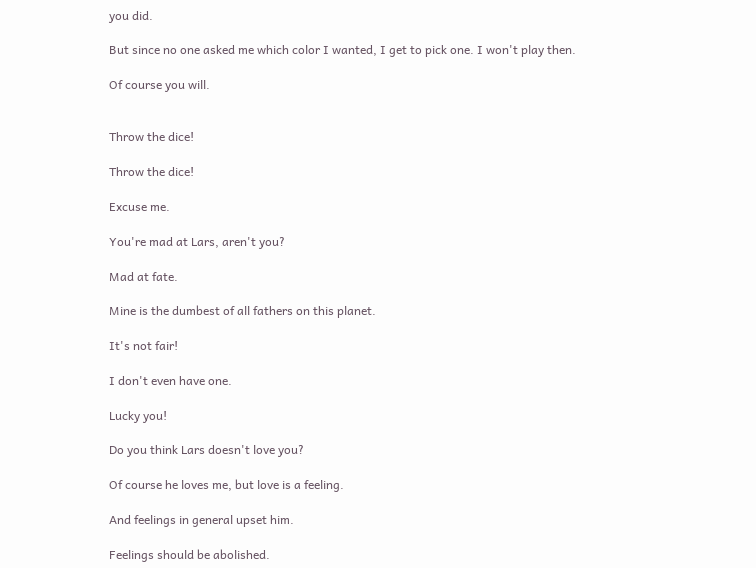you did.

But since no one asked me which color I wanted, I get to pick one. I won't play then.

Of course you will.


Throw the dice!

Throw the dice!

Excuse me.

You're mad at Lars, aren't you?

Mad at fate.

Mine is the dumbest of all fathers on this planet.

It's not fair!

I don't even have one.

Lucky you!

Do you think Lars doesn't love you?

Of course he loves me, but love is a feeling.

And feelings in general upset him.

Feelings should be abolished.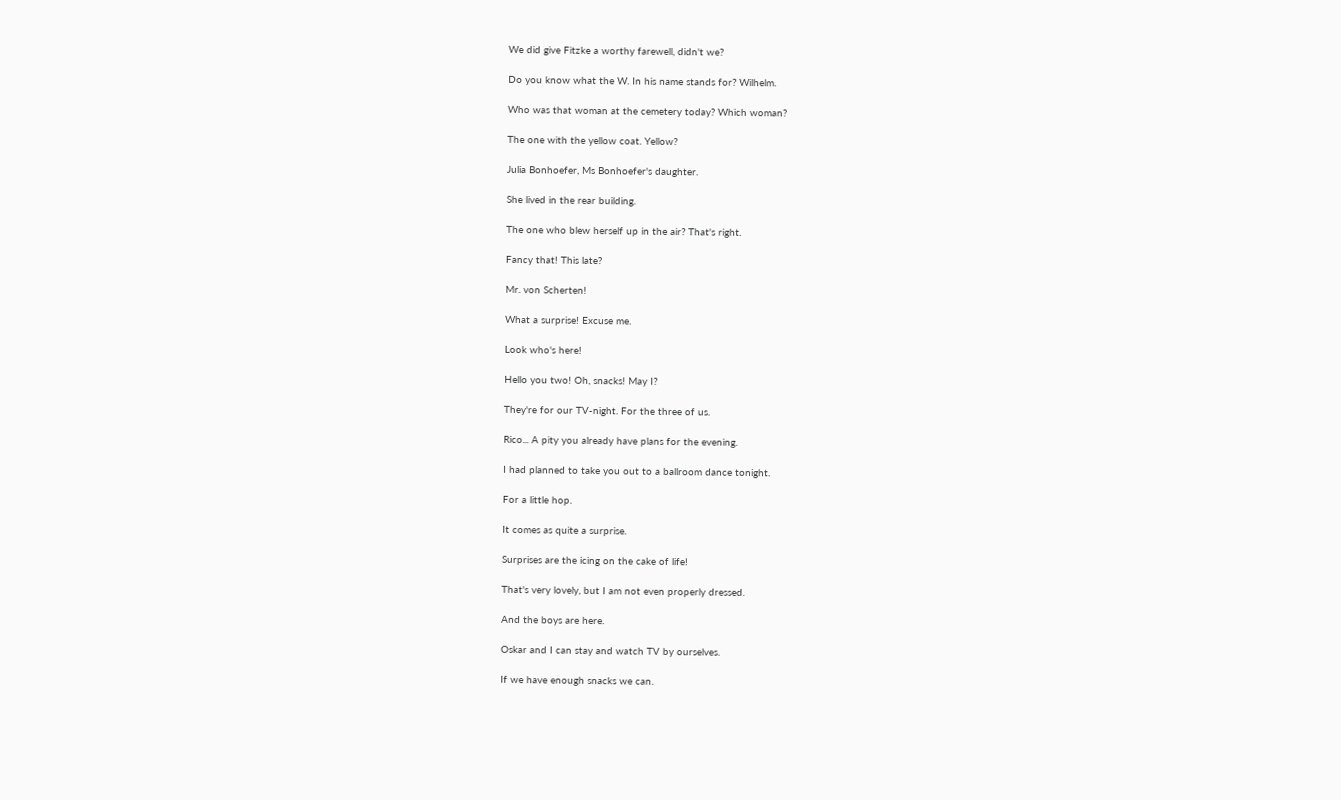We did give Fitzke a worthy farewell, didn't we?

Do you know what the W. In his name stands for? Wilhelm.

Who was that woman at the cemetery today? Which woman?

The one with the yellow coat. Yellow?

Julia Bonhoefer, Ms Bonhoefer's daughter.

She lived in the rear building.

The one who blew herself up in the air? That's right.

Fancy that! This late?

Mr. von Scherten!

What a surprise! Excuse me.

Look who's here!

Hello you two! Oh, snacks! May I?

They're for our TV-night. For the three of us.

Rico... A pity you already have plans for the evening.

I had planned to take you out to a ballroom dance tonight.

For a little hop.

It comes as quite a surprise.

Surprises are the icing on the cake of life!

That's very lovely, but I am not even properly dressed.

And the boys are here.

Oskar and I can stay and watch TV by ourselves.

If we have enough snacks we can.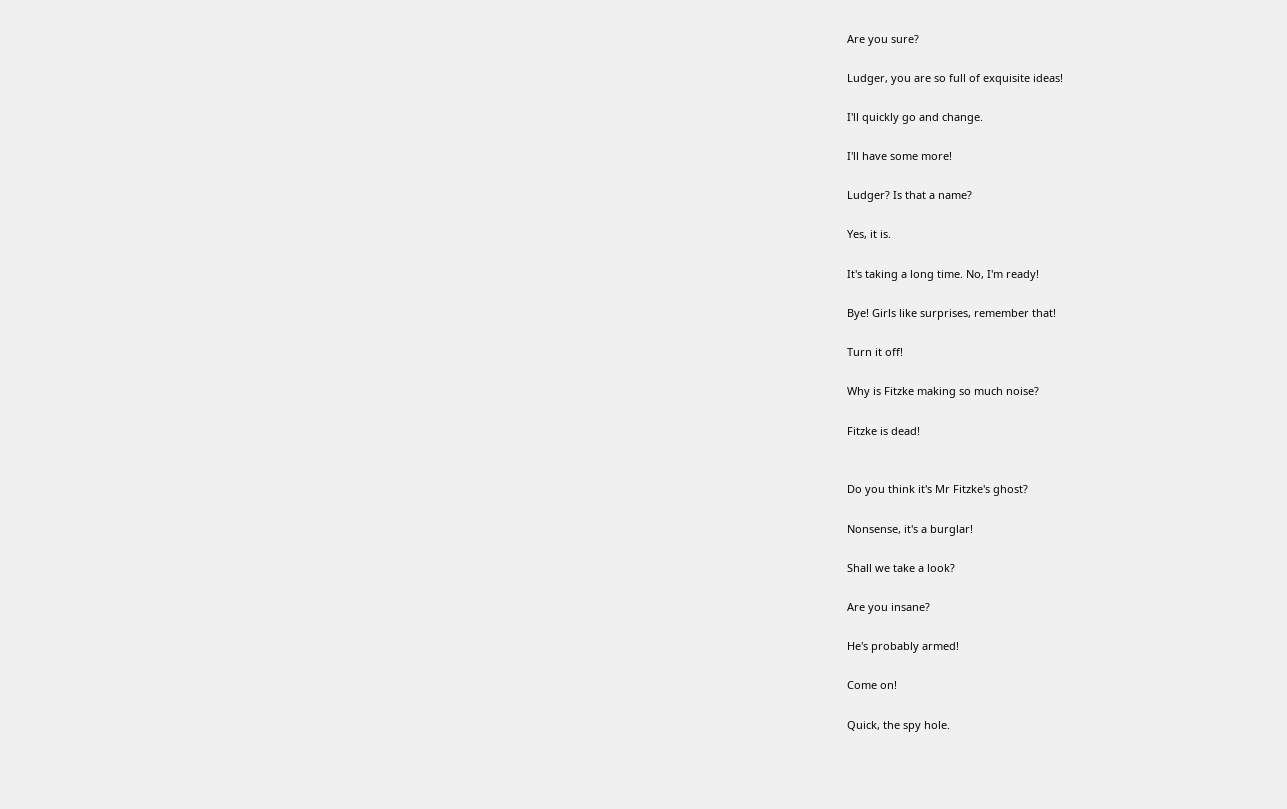Are you sure?

Ludger, you are so full of exquisite ideas!

I'll quickly go and change.

I'll have some more!

Ludger? Is that a name?

Yes, it is.

It's taking a long time. No, I'm ready!

Bye! Girls like surprises, remember that!

Turn it off!

Why is Fitzke making so much noise?

Fitzke is dead!


Do you think it's Mr Fitzke's ghost?

Nonsense, it's a burglar!

Shall we take a look?

Are you insane?

He's probably armed!

Come on!

Quick, the spy hole.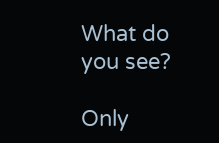What do you see?

Only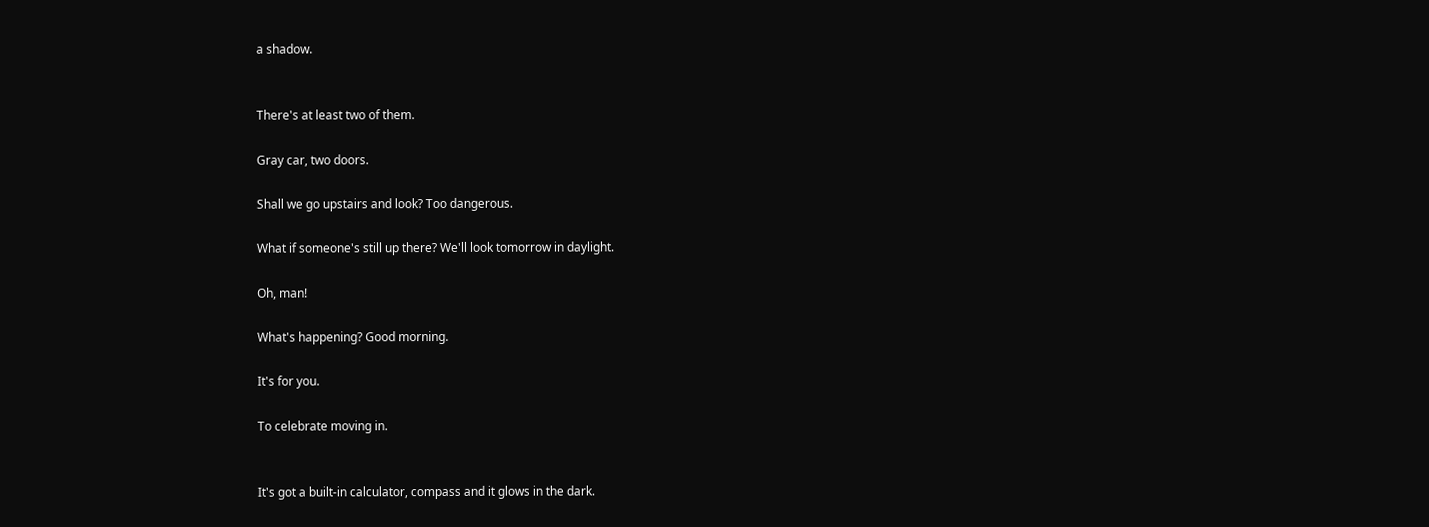a shadow.


There's at least two of them.

Gray car, two doors.

Shall we go upstairs and look? Too dangerous.

What if someone's still up there? We'll look tomorrow in daylight.

Oh, man!

What's happening? Good morning.

It's for you.

To celebrate moving in.


It's got a built-in calculator, compass and it glows in the dark.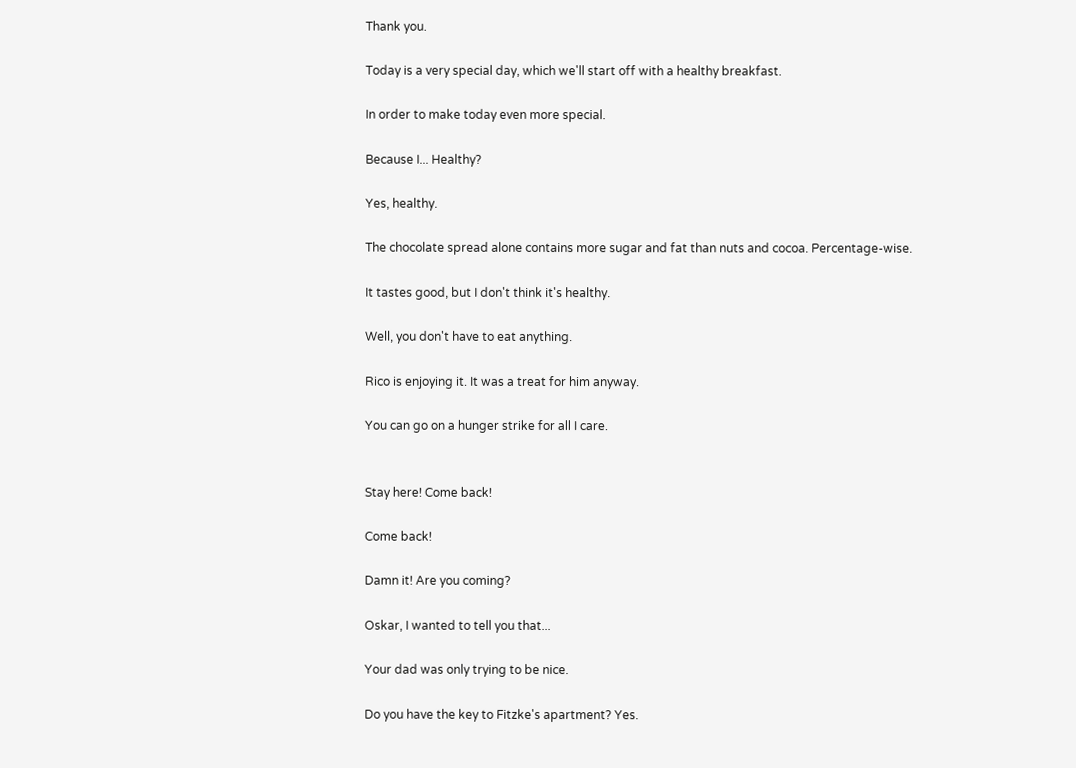Thank you.

Today is a very special day, which we'll start off with a healthy breakfast.

In order to make today even more special.

Because I... Healthy?

Yes, healthy.

The chocolate spread alone contains more sugar and fat than nuts and cocoa. Percentage-wise.

It tastes good, but I don't think it's healthy.

Well, you don't have to eat anything.

Rico is enjoying it. It was a treat for him anyway.

You can go on a hunger strike for all I care.


Stay here! Come back!

Come back!

Damn it! Are you coming?

Oskar, I wanted to tell you that...

Your dad was only trying to be nice.

Do you have the key to Fitzke's apartment? Yes.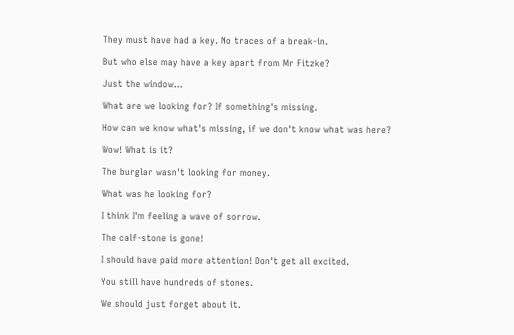They must have had a key. No traces of a break-in.

But who else may have a key apart from Mr Fitzke?

Just the window...

What are we looking for? If something's missing.

How can we know what's missing, if we don't know what was here?

Wow! What is it?

The burglar wasn't looking for money.

What was he looking for?

I think I'm feeling a wave of sorrow.

The calf-stone is gone!

I should have paid more attention! Don't get all excited.

You still have hundreds of stones.

We should just forget about it.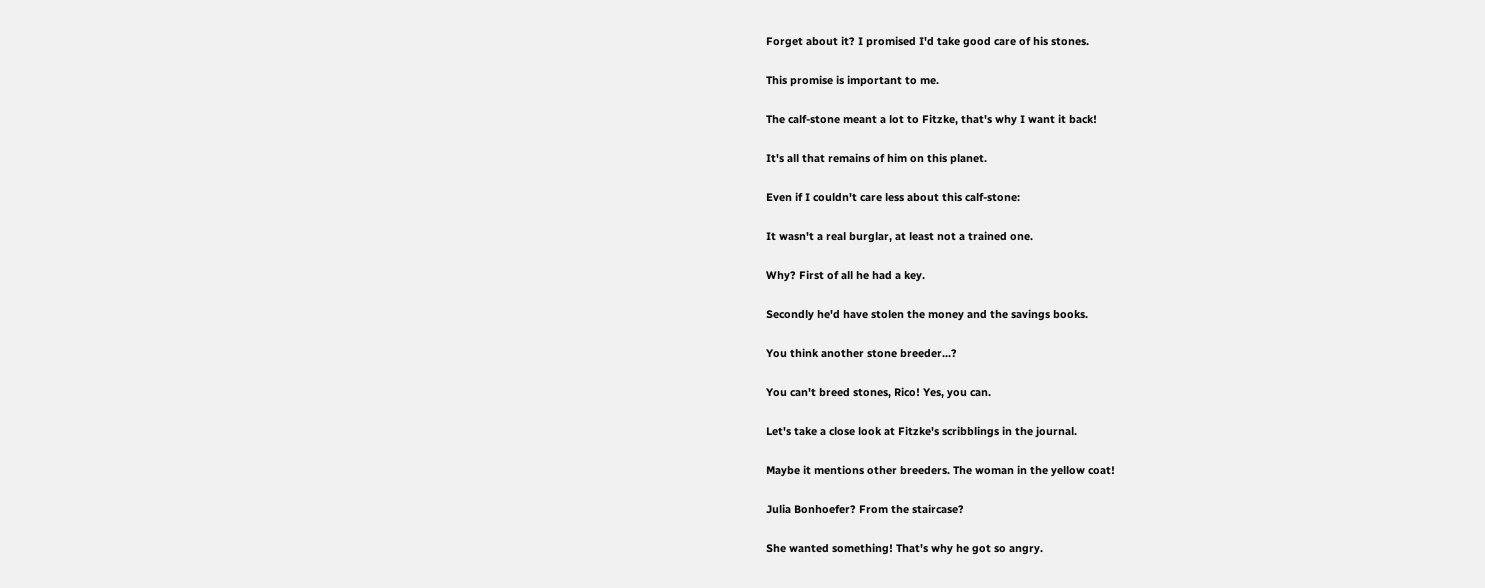Forget about it? I promised I'd take good care of his stones.

This promise is important to me.

The calf-stone meant a lot to Fitzke, that's why I want it back!

It's all that remains of him on this planet.

Even if I couldn't care less about this calf-stone:

It wasn't a real burglar, at least not a trained one.

Why? First of all he had a key.

Secondly he'd have stolen the money and the savings books.

You think another stone breeder...?

You can't breed stones, Rico! Yes, you can.

Let's take a close look at Fitzke's scribblings in the journal.

Maybe it mentions other breeders. The woman in the yellow coat!

Julia Bonhoefer? From the staircase?

She wanted something! That's why he got so angry.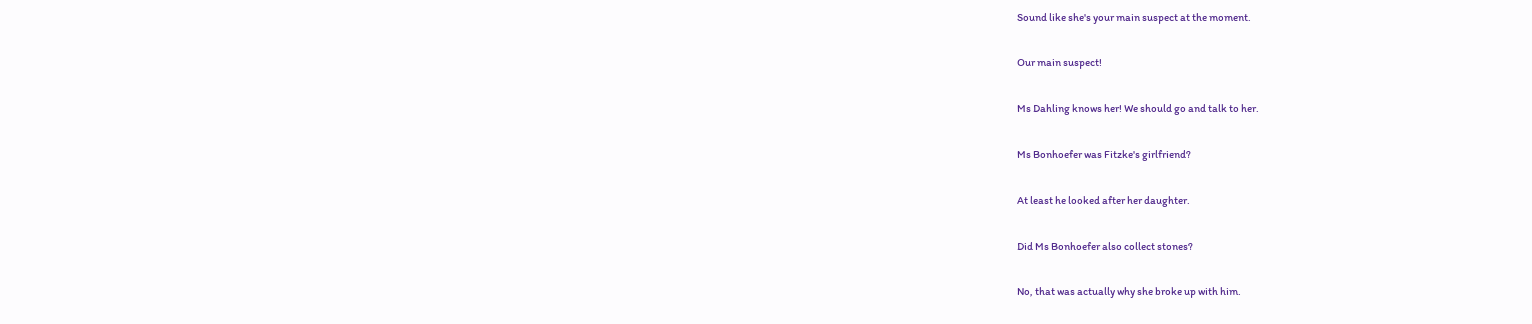Sound like she's your main suspect at the moment.

Our main suspect!

Ms Dahling knows her! We should go and talk to her.

Ms Bonhoefer was Fitzke's girlfriend?

At least he looked after her daughter.

Did Ms Bonhoefer also collect stones?

No, that was actually why she broke up with him.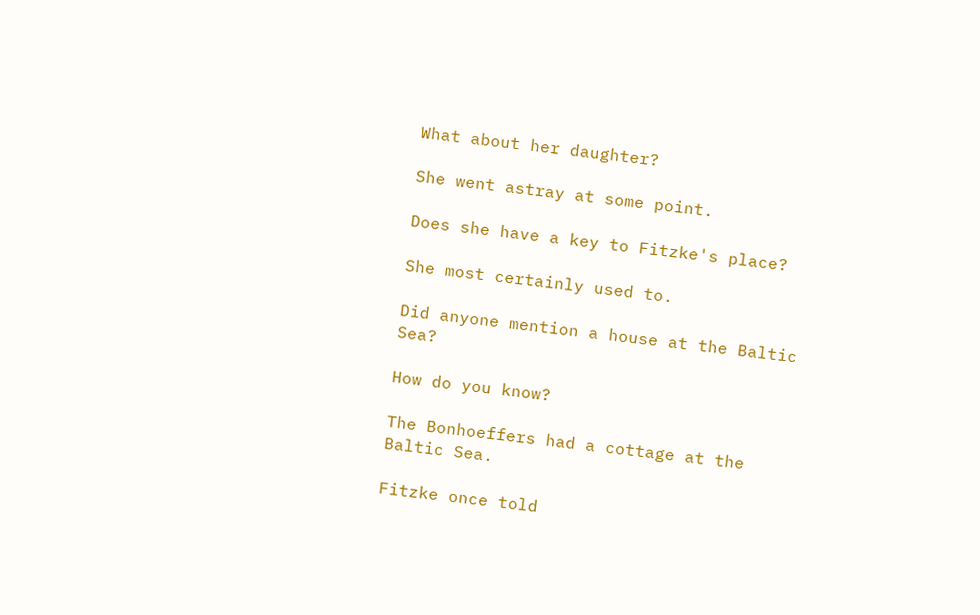What about her daughter?

She went astray at some point.

Does she have a key to Fitzke's place?

She most certainly used to.

Did anyone mention a house at the Baltic Sea?

How do you know?

The Bonhoeffers had a cottage at the Baltic Sea.

Fitzke once told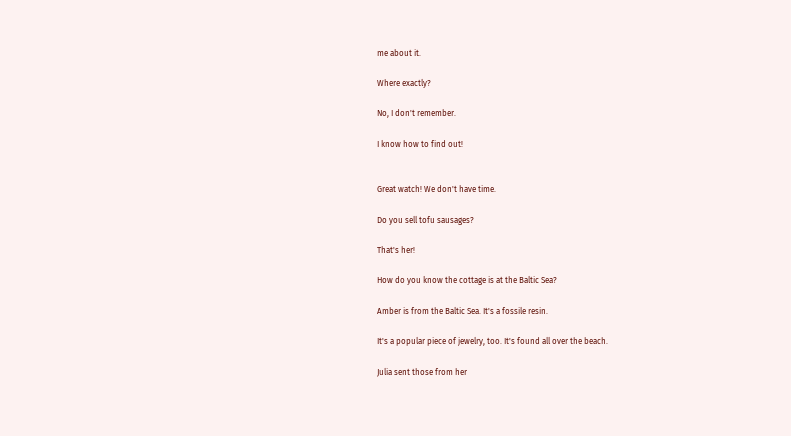me about it.

Where exactly?

No, I don't remember.

I know how to find out!


Great watch! We don't have time.

Do you sell tofu sausages?

That's her!

How do you know the cottage is at the Baltic Sea?

Amber is from the Baltic Sea. It's a fossile resin.

It's a popular piece of jewelry, too. It's found all over the beach.

Julia sent those from her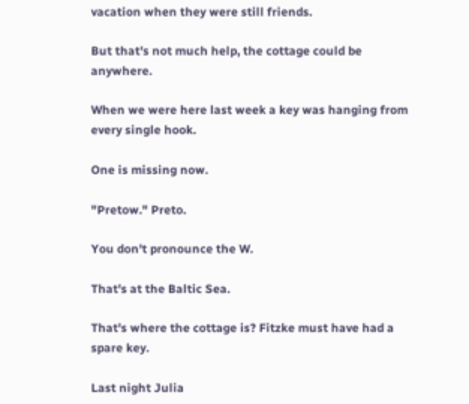vacation when they were still friends.

But that's not much help, the cottage could be anywhere.

When we were here last week a key was hanging from every single hook.

One is missing now.

"Pretow." Preto.

You don't pronounce the W.

That's at the Baltic Sea.

That's where the cottage is? Fitzke must have had a spare key.

Last night Julia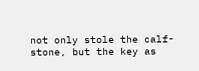not only stole the calf-stone, but the key as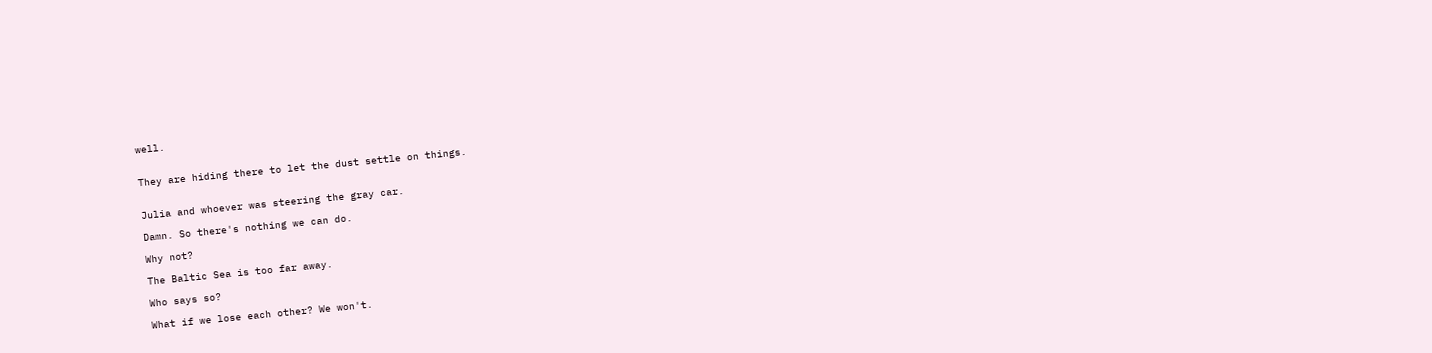well.


They are hiding there to let the dust settle on things.


Julia and whoever was steering the gray car.

Damn. So there's nothing we can do.

Why not?

The Baltic Sea is too far away.

Who says so?

What if we lose each other? We won't.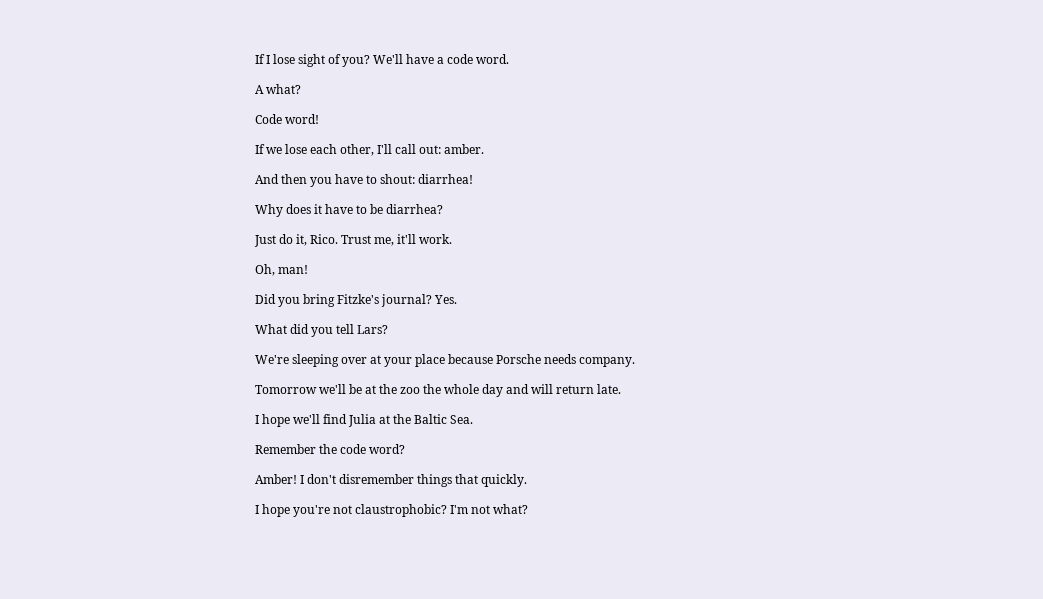If I lose sight of you? We'll have a code word.

A what?

Code word!

If we lose each other, I'll call out: amber.

And then you have to shout: diarrhea!

Why does it have to be diarrhea?

Just do it, Rico. Trust me, it'll work.

Oh, man!

Did you bring Fitzke's journal? Yes.

What did you tell Lars?

We're sleeping over at your place because Porsche needs company.

Tomorrow we'll be at the zoo the whole day and will return late.

I hope we'll find Julia at the Baltic Sea.

Remember the code word?

Amber! I don't disremember things that quickly.

I hope you're not claustrophobic? I'm not what?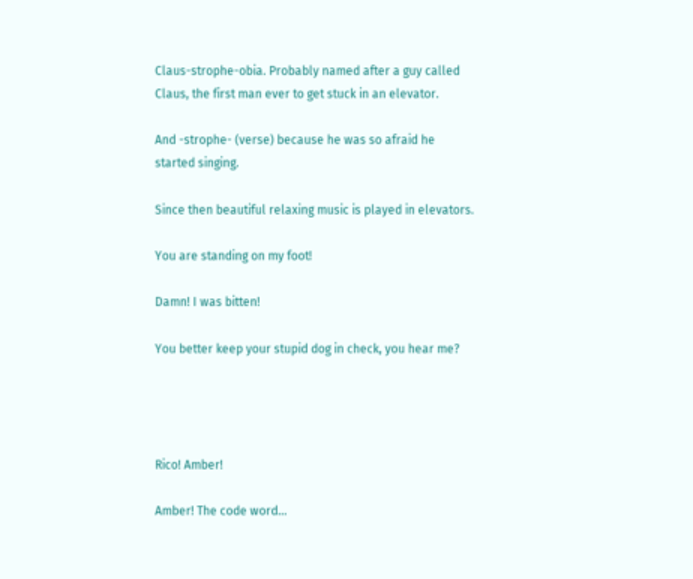Claus-strophe-obia. Probably named after a guy called Claus, the first man ever to get stuck in an elevator.

And -strophe- (verse) because he was so afraid he started singing.

Since then beautiful relaxing music is played in elevators.

You are standing on my foot!

Damn! I was bitten!

You better keep your stupid dog in check, you hear me?




Rico! Amber!

Amber! The code word...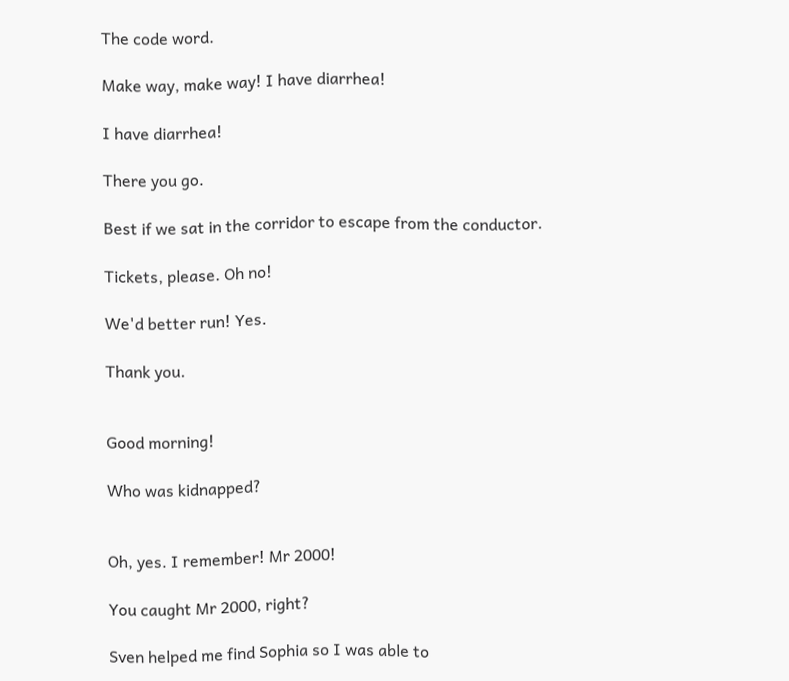The code word.

Make way, make way! I have diarrhea!

I have diarrhea!

There you go.

Best if we sat in the corridor to escape from the conductor.

Tickets, please. Oh no!

We'd better run! Yes.

Thank you.


Good morning!

Who was kidnapped?


Oh, yes. I remember! Mr 2000!

You caught Mr 2000, right?

Sven helped me find Sophia so I was able to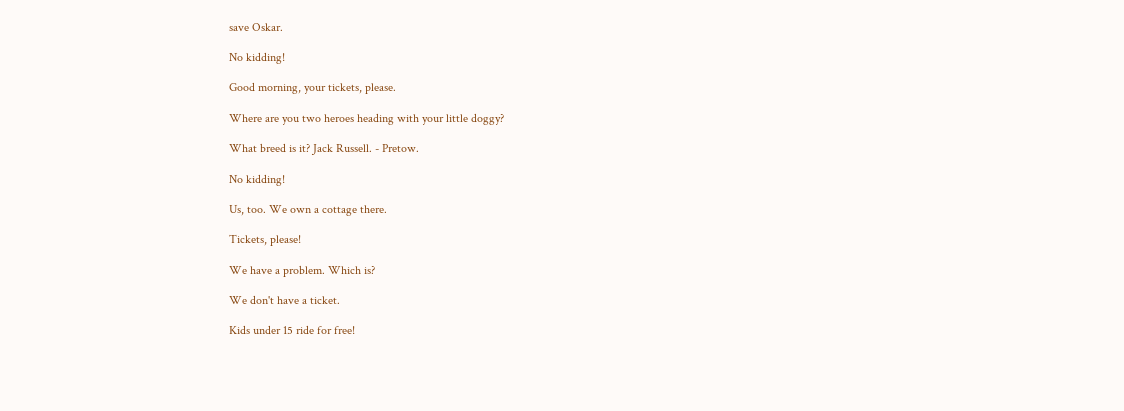save Oskar.

No kidding!

Good morning, your tickets, please.

Where are you two heroes heading with your little doggy?

What breed is it? Jack Russell. - Pretow.

No kidding!

Us, too. We own a cottage there.

Tickets, please!

We have a problem. Which is?

We don't have a ticket.

Kids under 15 ride for free!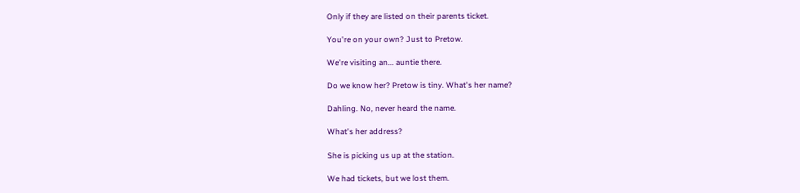Only if they are listed on their parents ticket.

You're on your own? Just to Pretow.

We're visiting an... auntie there.

Do we know her? Pretow is tiny. What's her name?

Dahling. No, never heard the name.

What's her address?

She is picking us up at the station.

We had tickets, but we lost them.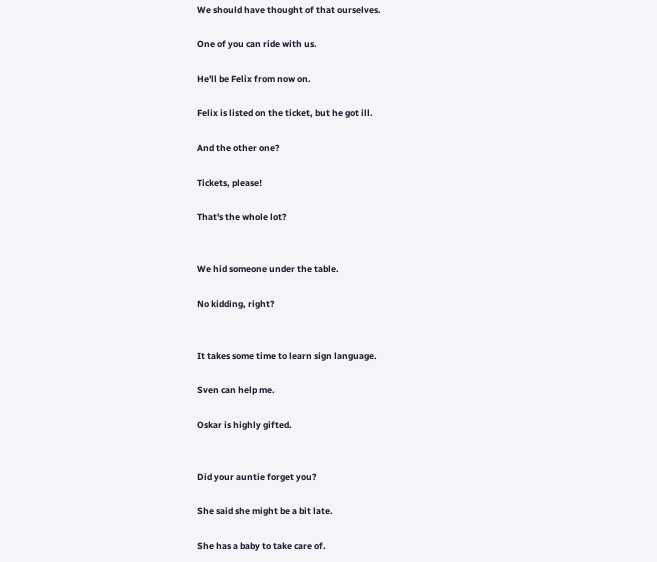We should have thought of that ourselves.

One of you can ride with us.

He'll be Felix from now on.

Felix is listed on the ticket, but he got ill.

And the other one?

Tickets, please!

That's the whole lot?


We hid someone under the table.

No kidding, right?


It takes some time to learn sign language.

Sven can help me.

Oskar is highly gifted.


Did your auntie forget you?

She said she might be a bit late.

She has a baby to take care of.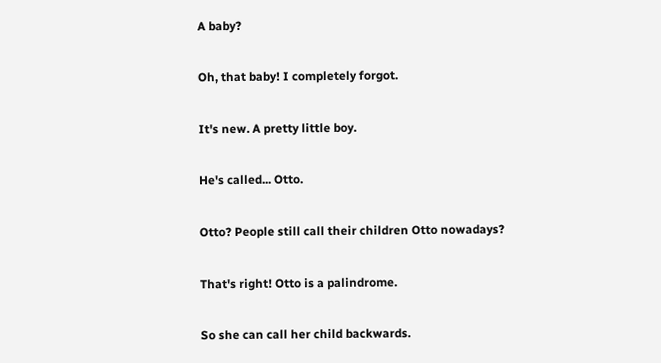A baby?

Oh, that baby! I completely forgot.

It's new. A pretty little boy.

He's called... Otto.

Otto? People still call their children Otto nowadays?

That's right! Otto is a palindrome.

So she can call her child backwards.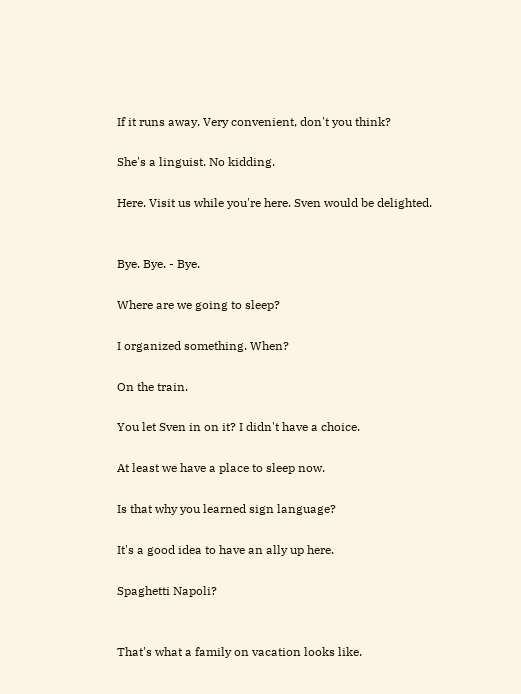If it runs away. Very convenient, don't you think?

She's a linguist. No kidding.

Here. Visit us while you're here. Sven would be delighted.


Bye. Bye. - Bye.

Where are we going to sleep?

I organized something. When?

On the train.

You let Sven in on it? I didn't have a choice.

At least we have a place to sleep now.

Is that why you learned sign language?

It's a good idea to have an ally up here.

Spaghetti Napoli?


That's what a family on vacation looks like.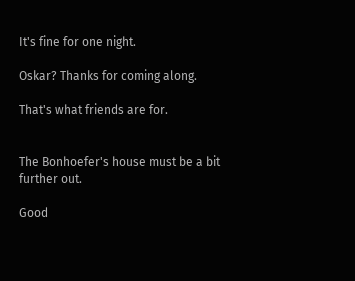It's fine for one night.

Oskar? Thanks for coming along.

That's what friends are for.


The Bonhoefer's house must be a bit further out.

Good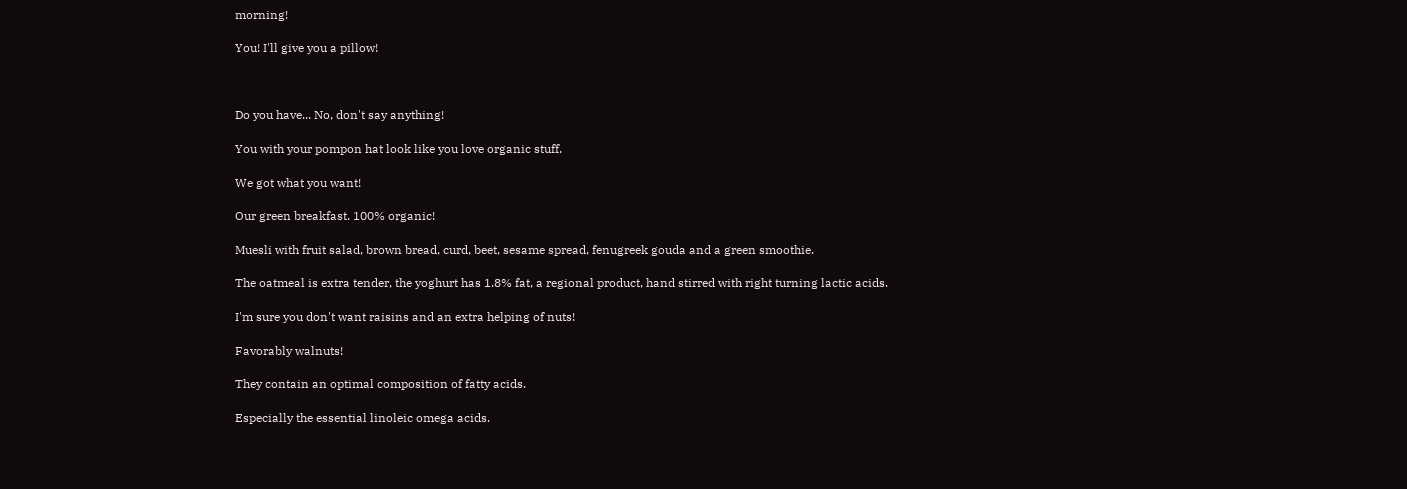morning!

You! I'll give you a pillow!



Do you have... No, don't say anything!

You with your pompon hat look like you love organic stuff.

We got what you want!

Our green breakfast. 100% organic!

Muesli with fruit salad, brown bread, curd, beet, sesame spread, fenugreek gouda and a green smoothie.

The oatmeal is extra tender, the yoghurt has 1.8% fat, a regional product, hand stirred with right turning lactic acids.

I'm sure you don't want raisins and an extra helping of nuts!

Favorably walnuts!

They contain an optimal composition of fatty acids.

Especially the essential linoleic omega acids.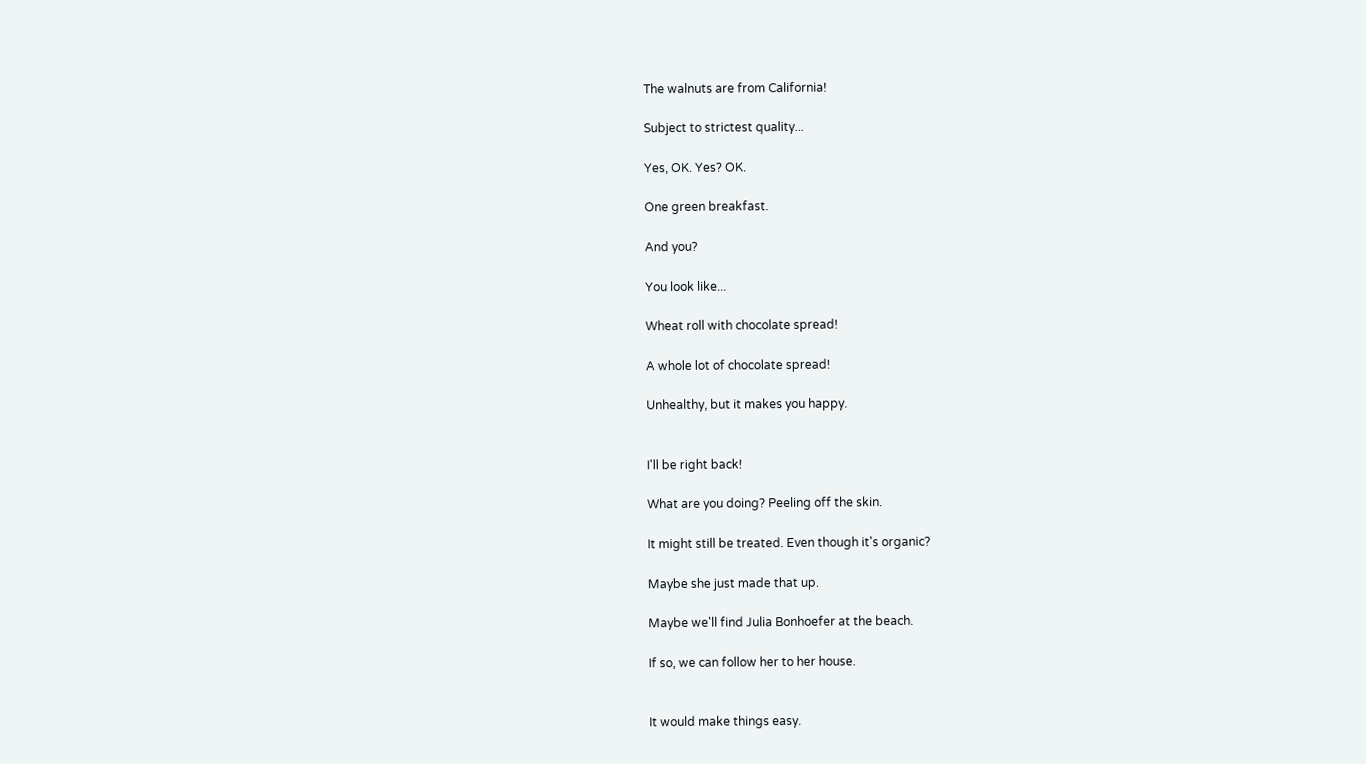The walnuts are from California!

Subject to strictest quality...

Yes, OK. Yes? OK.

One green breakfast.

And you?

You look like...

Wheat roll with chocolate spread!

A whole lot of chocolate spread!

Unhealthy, but it makes you happy.


I'll be right back!

What are you doing? Peeling off the skin.

It might still be treated. Even though it's organic?

Maybe she just made that up.

Maybe we'll find Julia Bonhoefer at the beach.

If so, we can follow her to her house.


It would make things easy.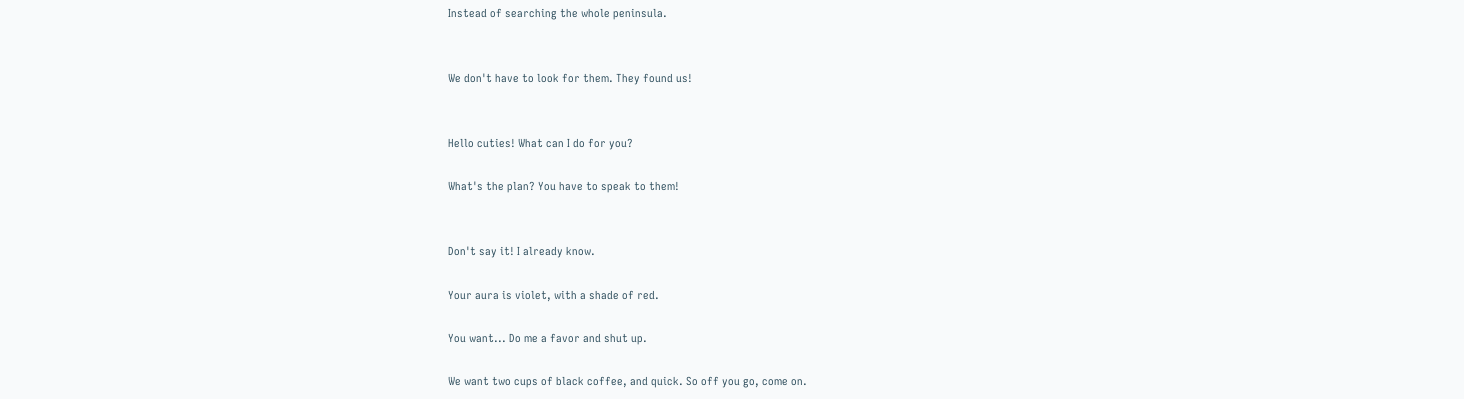Instead of searching the whole peninsula.


We don't have to look for them. They found us!


Hello cuties! What can I do for you?

What's the plan? You have to speak to them!


Don't say it! I already know.

Your aura is violet, with a shade of red.

You want... Do me a favor and shut up.

We want two cups of black coffee, and quick. So off you go, come on.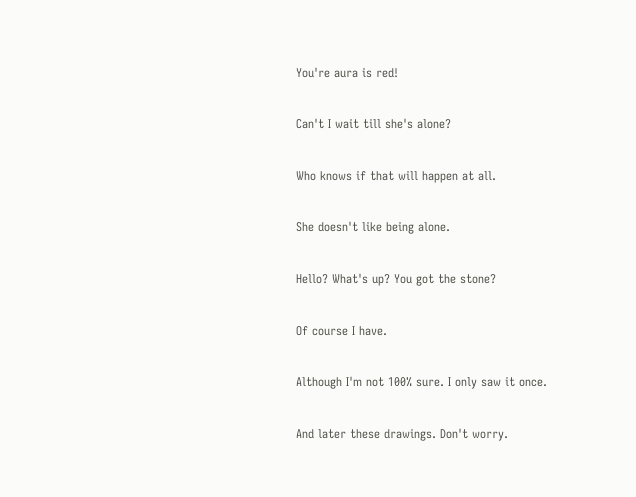You're aura is red!

Can't I wait till she's alone?

Who knows if that will happen at all.

She doesn't like being alone.

Hello? What's up? You got the stone?

Of course I have.

Although I'm not 100% sure. I only saw it once.

And later these drawings. Don't worry.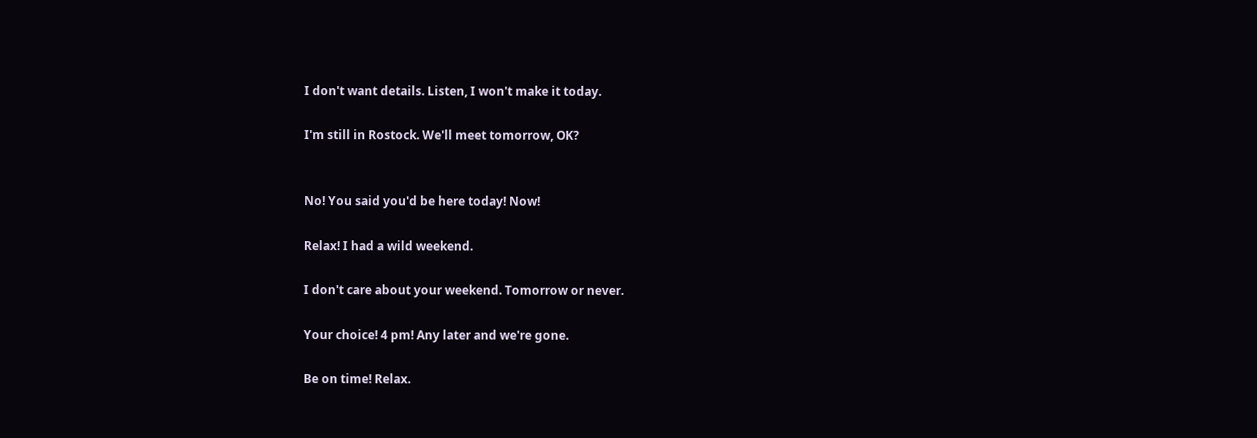I don't want details. Listen, I won't make it today.

I'm still in Rostock. We'll meet tomorrow, OK?


No! You said you'd be here today! Now!

Relax! I had a wild weekend.

I don't care about your weekend. Tomorrow or never.

Your choice! 4 pm! Any later and we're gone.

Be on time! Relax.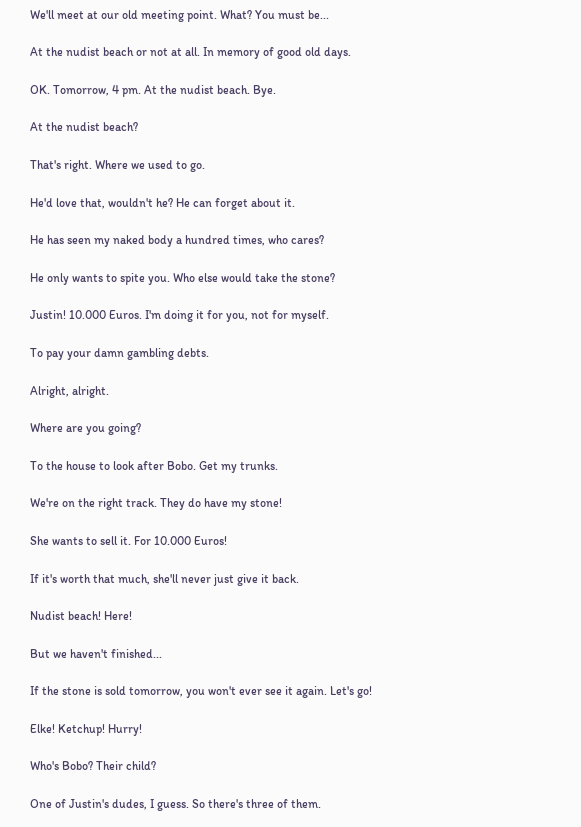We'll meet at our old meeting point. What? You must be...

At the nudist beach or not at all. In memory of good old days.

OK. Tomorrow, 4 pm. At the nudist beach. Bye.

At the nudist beach?

That's right. Where we used to go.

He'd love that, wouldn't he? He can forget about it.

He has seen my naked body a hundred times, who cares?

He only wants to spite you. Who else would take the stone?

Justin! 10.000 Euros. I'm doing it for you, not for myself.

To pay your damn gambling debts.

Alright, alright.

Where are you going?

To the house to look after Bobo. Get my trunks.

We're on the right track. They do have my stone!

She wants to sell it. For 10.000 Euros!

If it's worth that much, she'll never just give it back.

Nudist beach! Here!

But we haven't finished...

If the stone is sold tomorrow, you won't ever see it again. Let's go!

Elke! Ketchup! Hurry!

Who's Bobo? Their child?

One of Justin's dudes, I guess. So there's three of them.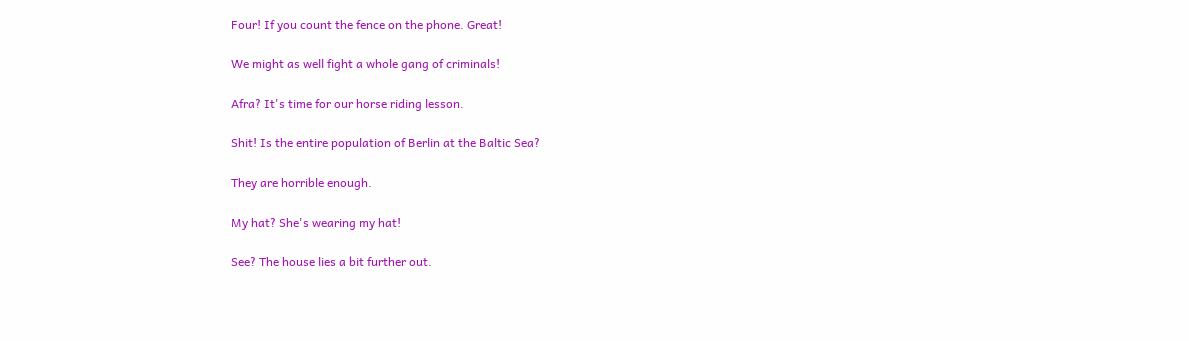Four! If you count the fence on the phone. Great!

We might as well fight a whole gang of criminals!

Afra? It's time for our horse riding lesson.

Shit! Is the entire population of Berlin at the Baltic Sea?

They are horrible enough.

My hat? She's wearing my hat!

See? The house lies a bit further out.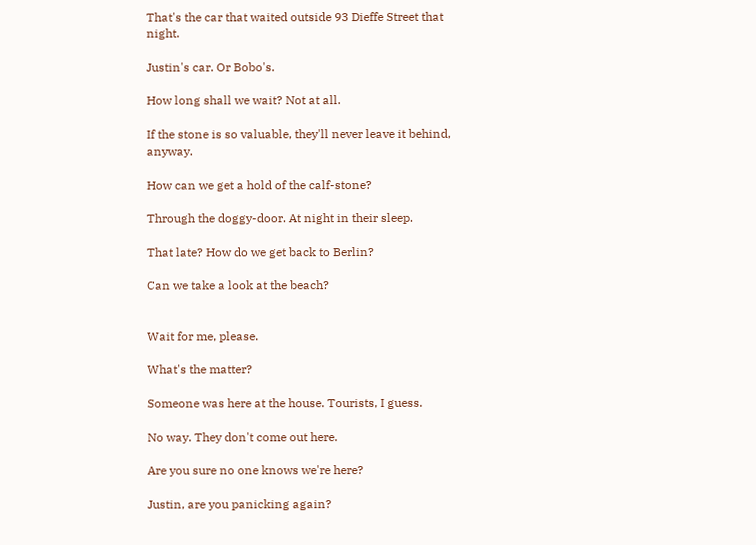That's the car that waited outside 93 Dieffe Street that night.

Justin's car. Or Bobo's.

How long shall we wait? Not at all.

If the stone is so valuable, they'll never leave it behind, anyway.

How can we get a hold of the calf-stone?

Through the doggy-door. At night in their sleep.

That late? How do we get back to Berlin?

Can we take a look at the beach?


Wait for me, please.

What's the matter?

Someone was here at the house. Tourists, I guess.

No way. They don't come out here.

Are you sure no one knows we're here?

Justin, are you panicking again?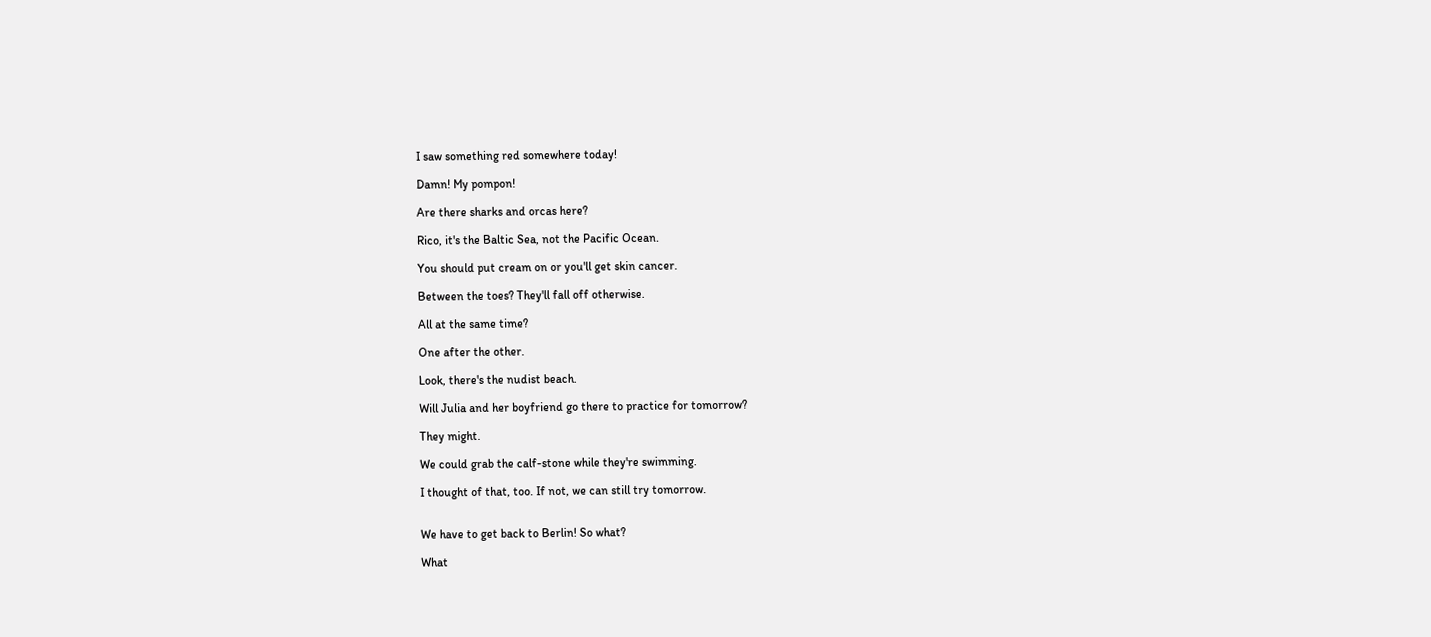I saw something red somewhere today!

Damn! My pompon!

Are there sharks and orcas here?

Rico, it's the Baltic Sea, not the Pacific Ocean.

You should put cream on or you'll get skin cancer.

Between the toes? They'll fall off otherwise.

All at the same time?

One after the other.

Look, there's the nudist beach.

Will Julia and her boyfriend go there to practice for tomorrow?

They might.

We could grab the calf-stone while they're swimming.

I thought of that, too. If not, we can still try tomorrow.


We have to get back to Berlin! So what?

What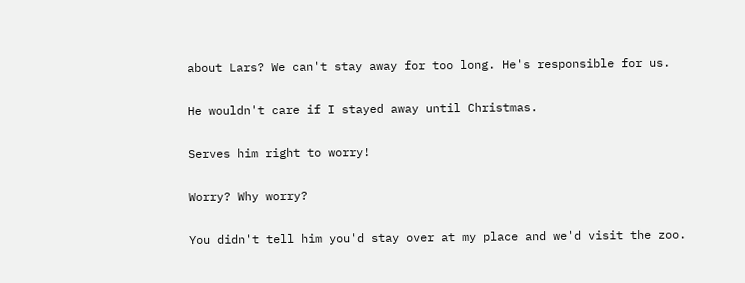about Lars? We can't stay away for too long. He's responsible for us.

He wouldn't care if I stayed away until Christmas.

Serves him right to worry!

Worry? Why worry?

You didn't tell him you'd stay over at my place and we'd visit the zoo.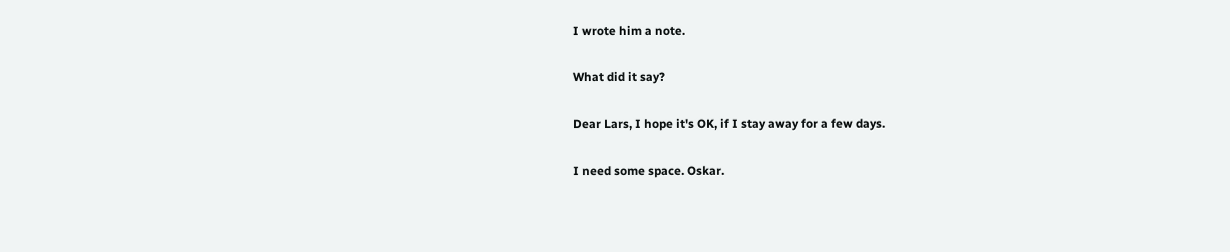I wrote him a note.

What did it say?

Dear Lars, I hope it's OK, if I stay away for a few days.

I need some space. Oskar.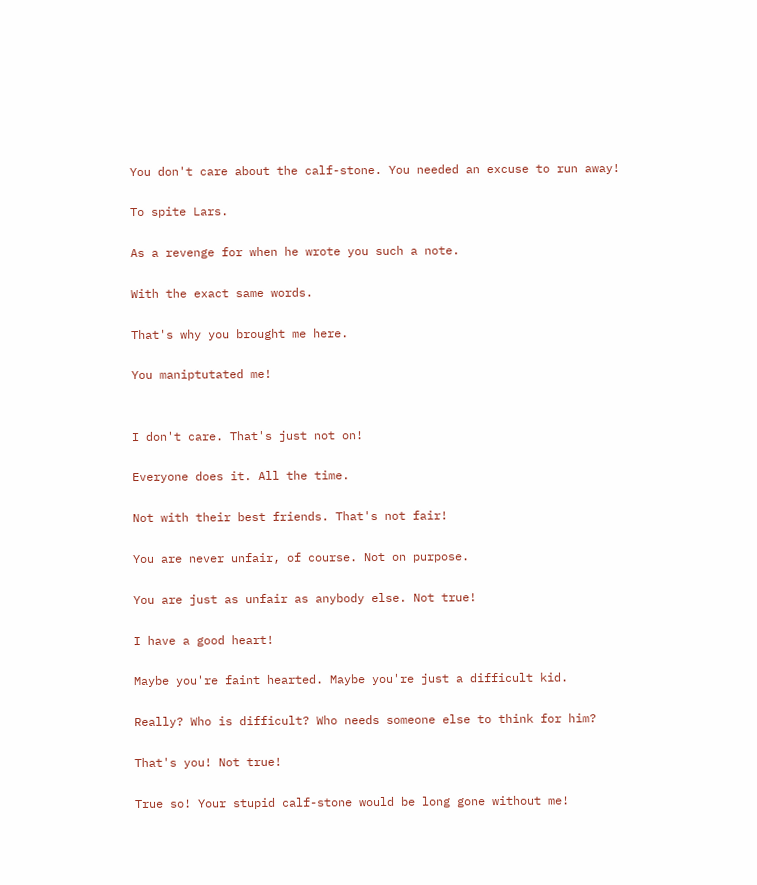You don't care about the calf-stone. You needed an excuse to run away!

To spite Lars.

As a revenge for when he wrote you such a note.

With the exact same words.

That's why you brought me here.

You maniptutated me!


I don't care. That's just not on!

Everyone does it. All the time.

Not with their best friends. That's not fair!

You are never unfair, of course. Not on purpose.

You are just as unfair as anybody else. Not true!

I have a good heart!

Maybe you're faint hearted. Maybe you're just a difficult kid.

Really? Who is difficult? Who needs someone else to think for him?

That's you! Not true!

True so! Your stupid calf-stone would be long gone without me!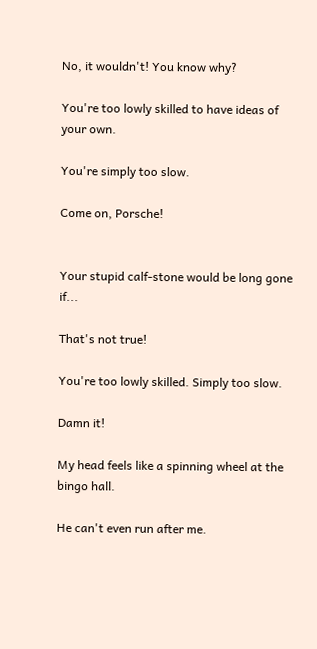No, it wouldn't! You know why?

You're too lowly skilled to have ideas of your own.

You're simply too slow.

Come on, Porsche!


Your stupid calf-stone would be long gone if...

That's not true!

You're too lowly skilled. Simply too slow.

Damn it!

My head feels like a spinning wheel at the bingo hall.

He can't even run after me.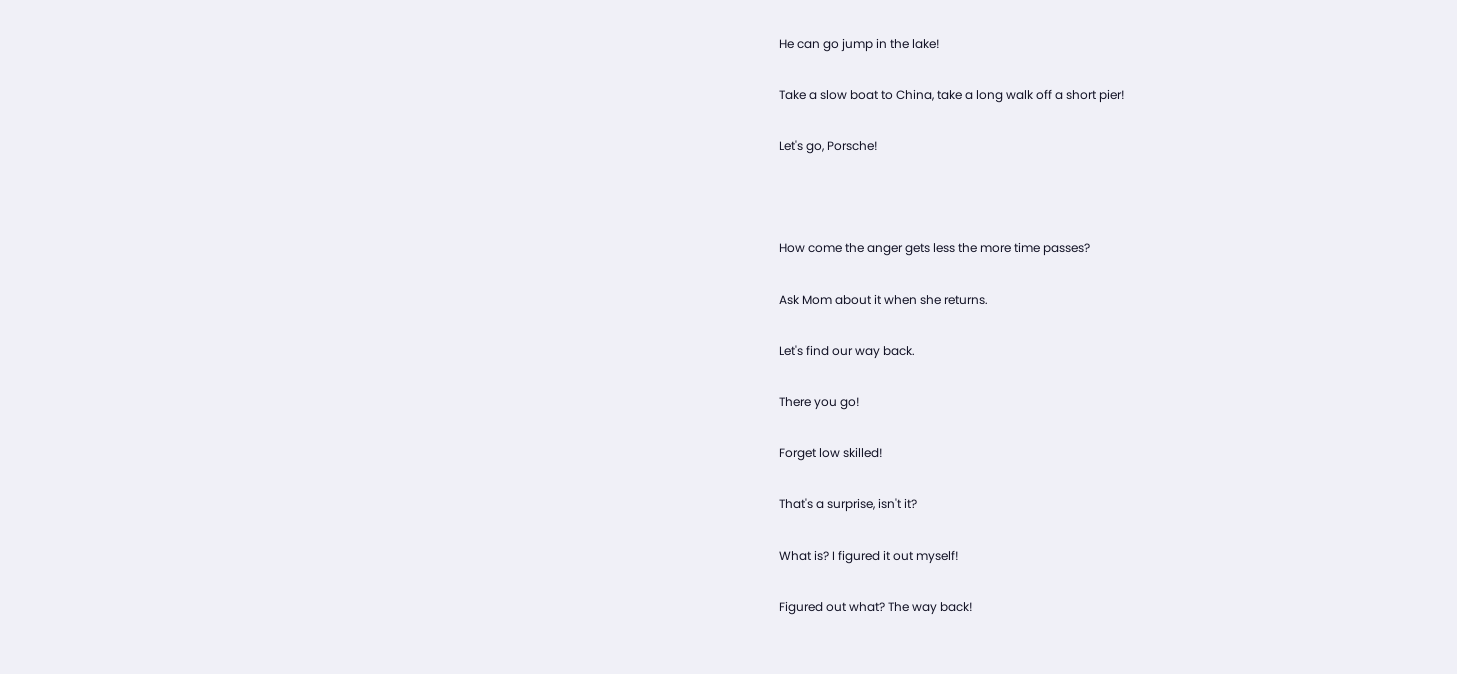He can go jump in the lake!

Take a slow boat to China, take a long walk off a short pier!

Let's go, Porsche!



How come the anger gets less the more time passes?

Ask Mom about it when she returns.

Let's find our way back.

There you go!

Forget low skilled!

That's a surprise, isn't it?

What is? I figured it out myself!

Figured out what? The way back!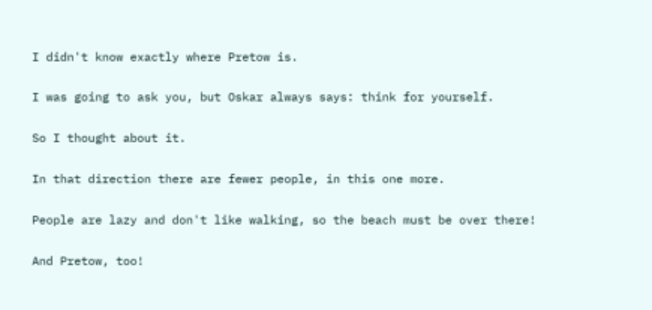I didn't know exactly where Pretow is.

I was going to ask you, but Oskar always says: think for yourself.

So I thought about it.

In that direction there are fewer people, in this one more.

People are lazy and don't like walking, so the beach must be over there!

And Pretow, too!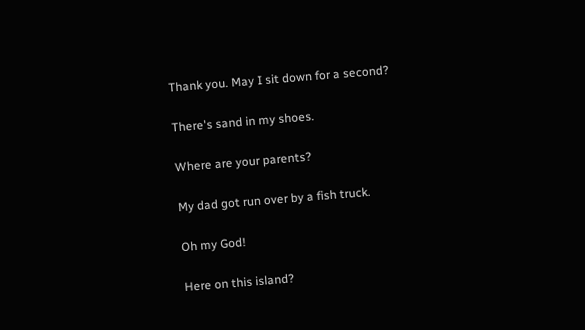Thank you. May I sit down for a second?

There's sand in my shoes.

Where are your parents?

My dad got run over by a fish truck.

Oh my God!

Here on this island?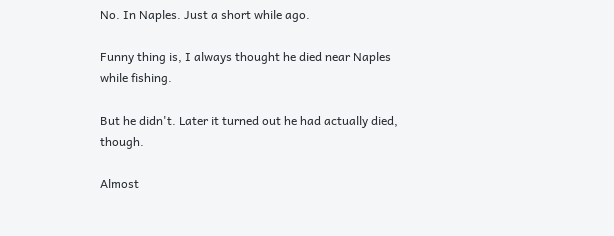No. In Naples. Just a short while ago.

Funny thing is, I always thought he died near Naples while fishing.

But he didn't. Later it turned out he had actually died, though.

Almost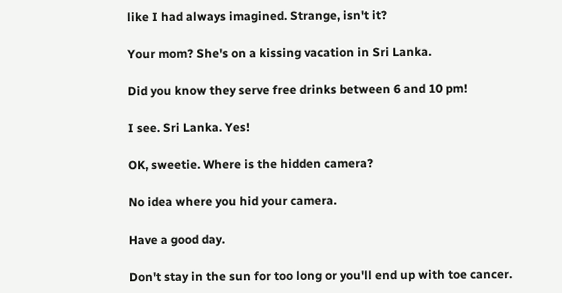like I had always imagined. Strange, isn't it?

Your mom? She's on a kissing vacation in Sri Lanka.

Did you know they serve free drinks between 6 and 10 pm!

I see. Sri Lanka. Yes!

OK, sweetie. Where is the hidden camera?

No idea where you hid your camera.

Have a good day.

Don't stay in the sun for too long or you'll end up with toe cancer.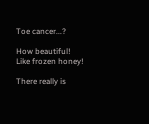Toe cancer...?

How beautiful! Like frozen honey!

There really is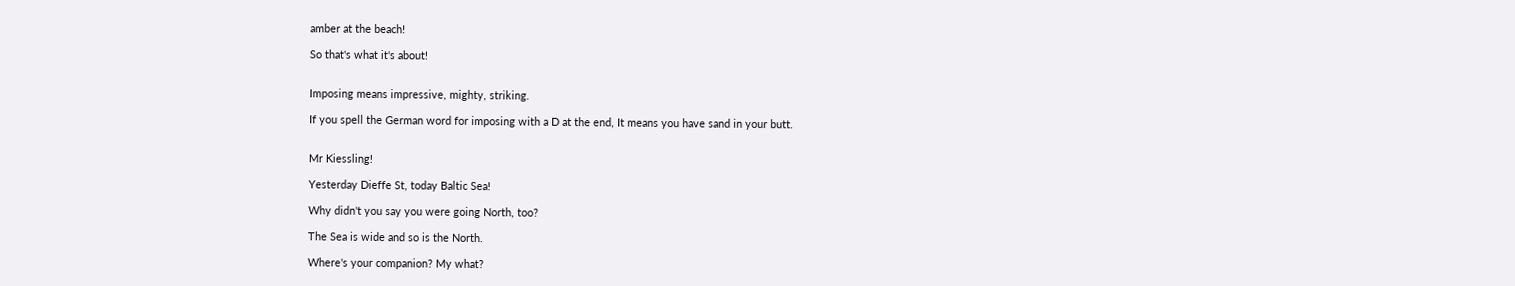amber at the beach!

So that's what it's about!


Imposing means impressive, mighty, striking.

If you spell the German word for imposing with a D at the end, It means you have sand in your butt.


Mr Kiessling!

Yesterday Dieffe St, today Baltic Sea!

Why didn't you say you were going North, too?

The Sea is wide and so is the North.

Where's your companion? My what?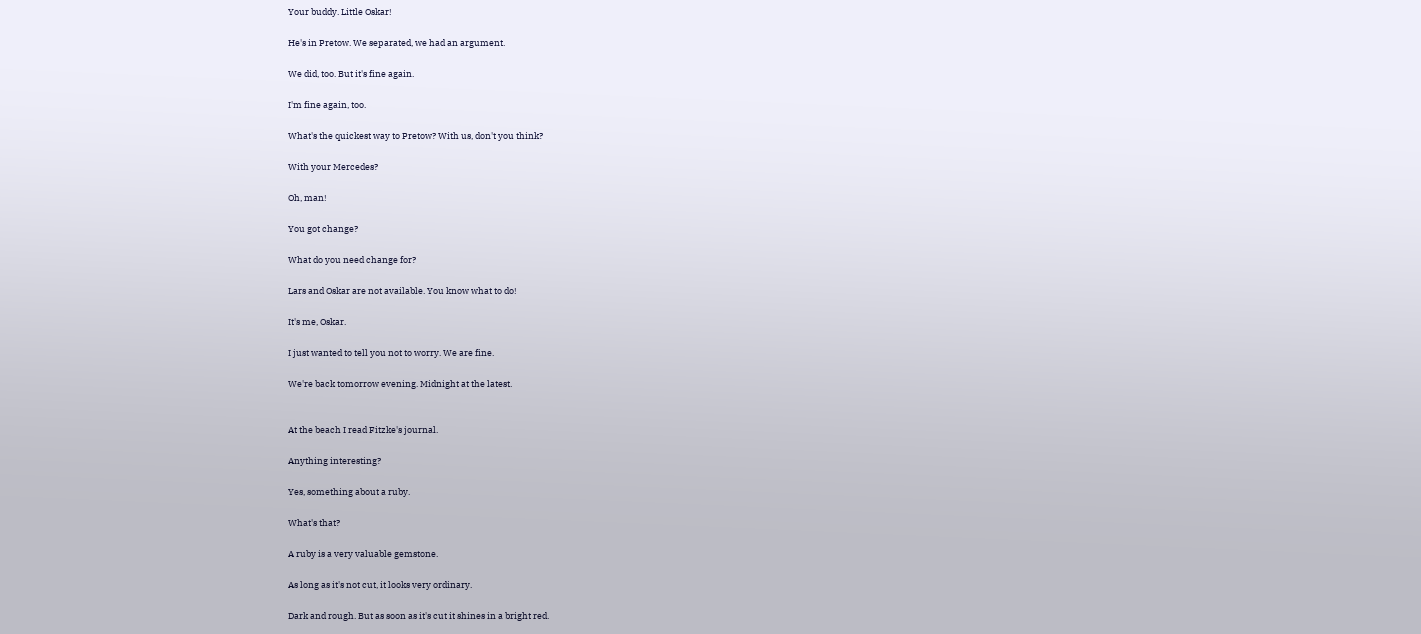Your buddy. Little Oskar!

He's in Pretow. We separated, we had an argument.

We did, too. But it's fine again.

I'm fine again, too.

What's the quickest way to Pretow? With us, don't you think?

With your Mercedes?

Oh, man!

You got change?

What do you need change for?

Lars and Oskar are not available. You know what to do!

It's me, Oskar.

I just wanted to tell you not to worry. We are fine.

We're back tomorrow evening. Midnight at the latest.


At the beach I read Fitzke's journal.

Anything interesting?

Yes, something about a ruby.

What's that?

A ruby is a very valuable gemstone.

As long as it's not cut, it looks very ordinary.

Dark and rough. But as soon as it's cut it shines in a bright red.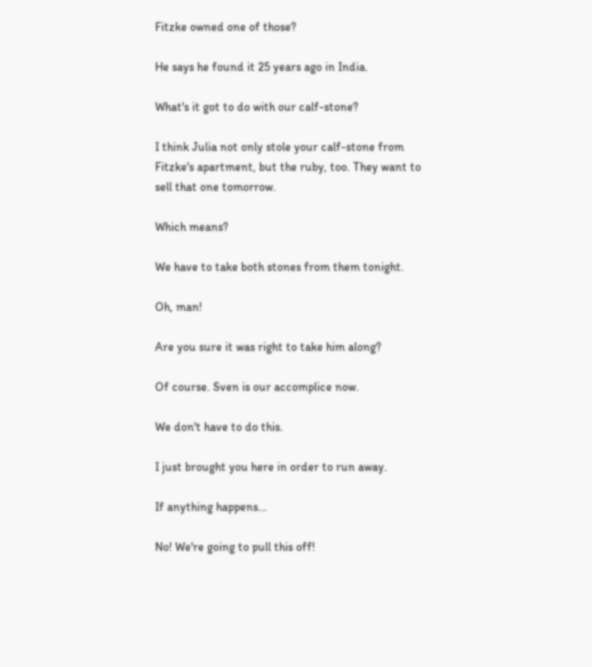Fitzke owned one of those?

He says he found it 25 years ago in India.

What's it got to do with our calf-stone?

I think Julia not only stole your calf-stone from Fitzke's apartment, but the ruby, too. They want to sell that one tomorrow.

Which means?

We have to take both stones from them tonight.

Oh, man!

Are you sure it was right to take him along?

Of course. Sven is our accomplice now.

We don't have to do this.

I just brought you here in order to run away.

If anything happens...

No! We're going to pull this off!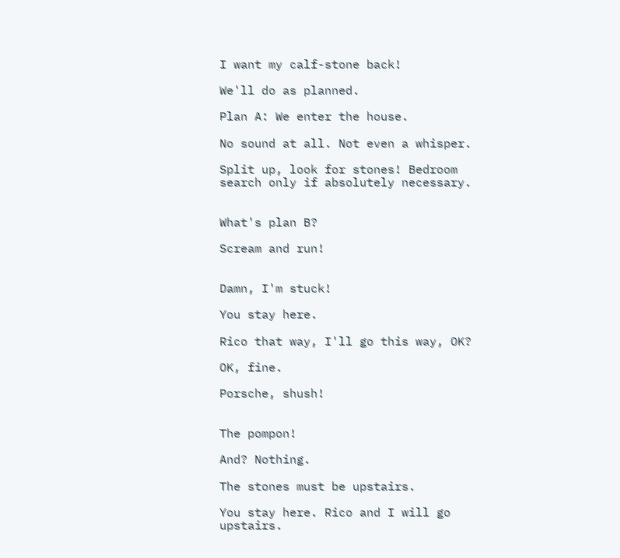I want my calf-stone back!

We'll do as planned.

Plan A: We enter the house.

No sound at all. Not even a whisper.

Split up, look for stones! Bedroom search only if absolutely necessary.


What's plan B?

Scream and run!


Damn, I'm stuck!

You stay here.

Rico that way, I'll go this way, OK?

OK, fine.

Porsche, shush!


The pompon!

And? Nothing.

The stones must be upstairs.

You stay here. Rico and I will go upstairs.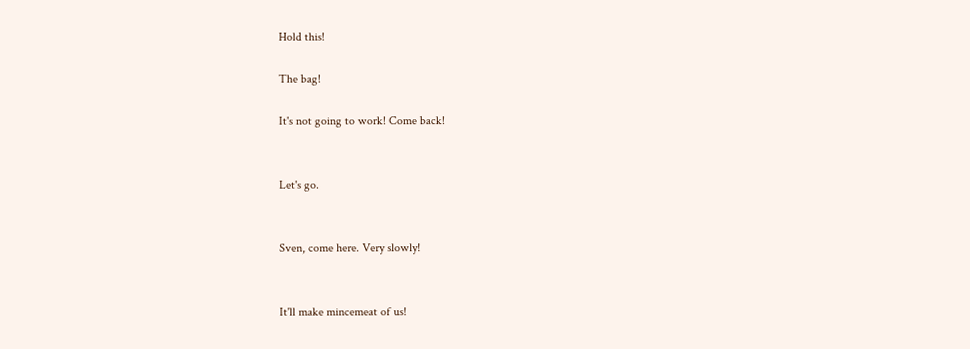Hold this!

The bag!

It's not going to work! Come back!


Let's go.


Sven, come here. Very slowly!


It'll make mincemeat of us!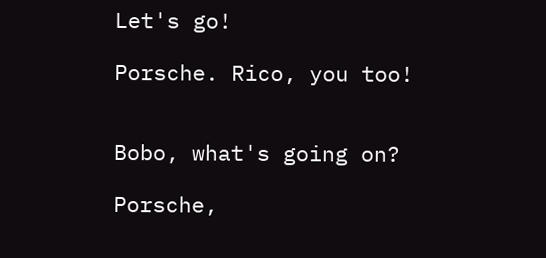Let's go!

Porsche. Rico, you too!


Bobo, what's going on?

Porsche,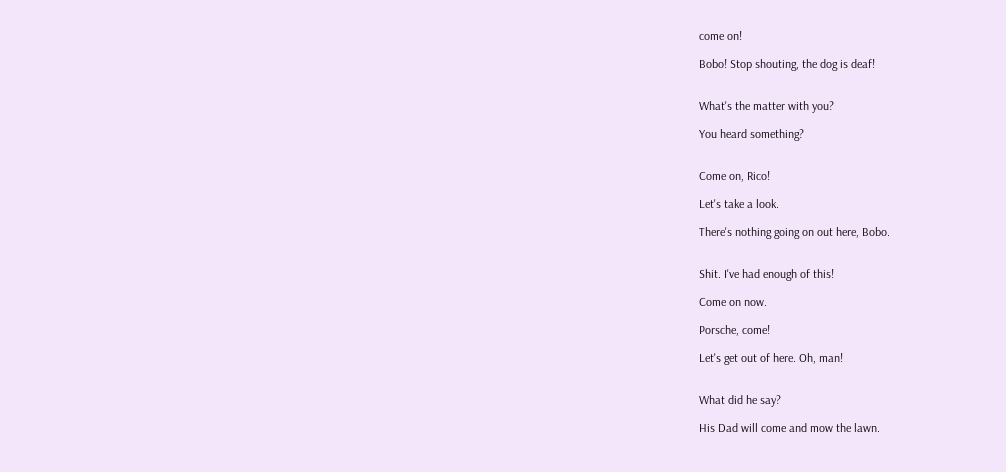come on!

Bobo! Stop shouting, the dog is deaf!


What's the matter with you?

You heard something?


Come on, Rico!

Let's take a look.

There's nothing going on out here, Bobo.


Shit. I've had enough of this!

Come on now.

Porsche, come!

Let's get out of here. Oh, man!


What did he say?

His Dad will come and mow the lawn.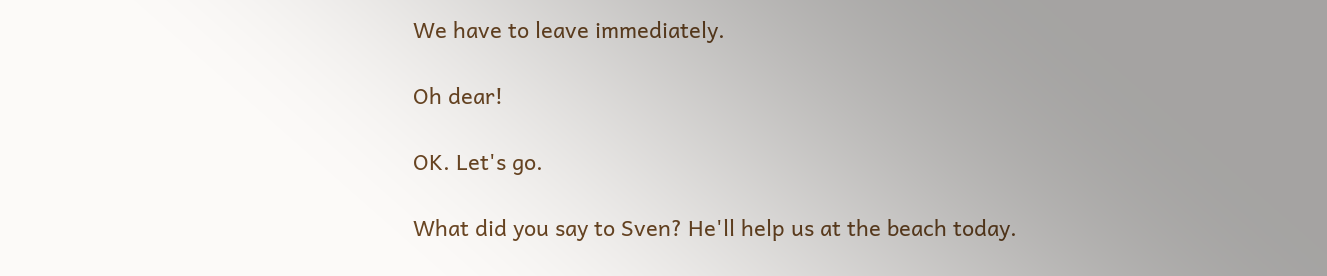We have to leave immediately.

Oh dear!

OK. Let's go.

What did you say to Sven? He'll help us at the beach today.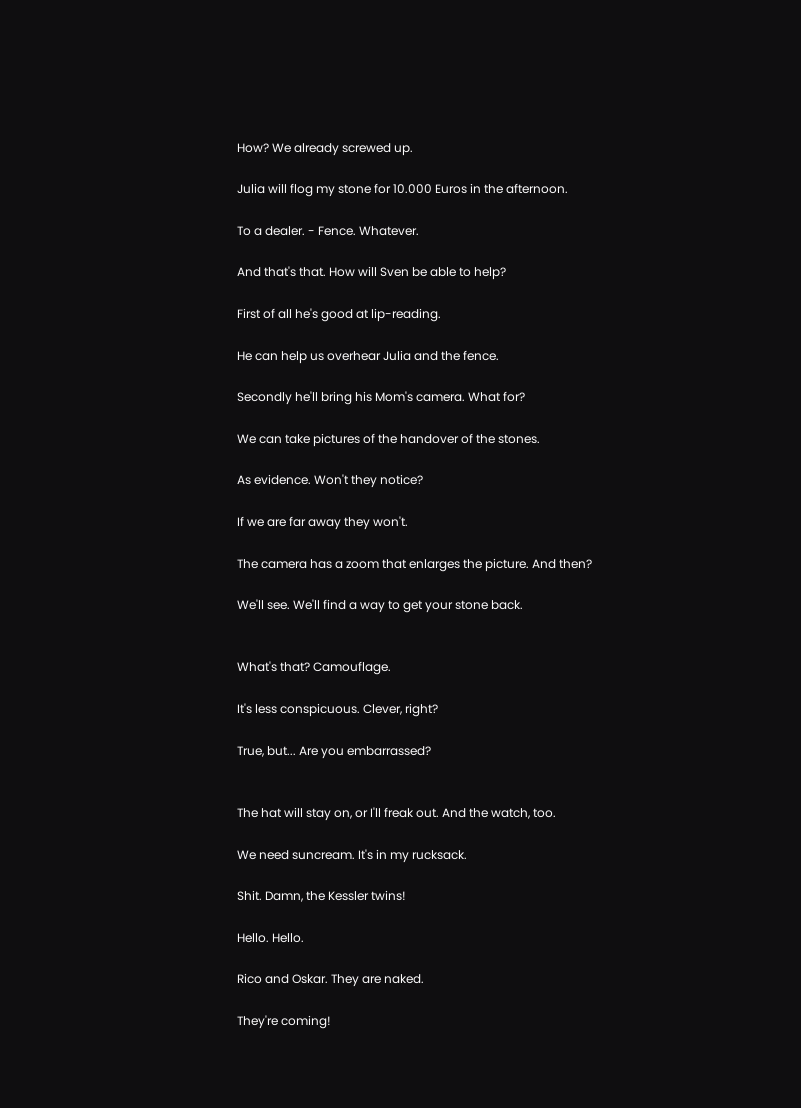How? We already screwed up.

Julia will flog my stone for 10.000 Euros in the afternoon.

To a dealer. - Fence. Whatever.

And that's that. How will Sven be able to help?

First of all he's good at lip-reading.

He can help us overhear Julia and the fence.

Secondly he'll bring his Mom's camera. What for?

We can take pictures of the handover of the stones.

As evidence. Won't they notice?

If we are far away they won't.

The camera has a zoom that enlarges the picture. And then?

We'll see. We'll find a way to get your stone back.


What's that? Camouflage.

It's less conspicuous. Clever, right?

True, but... Are you embarrassed?


The hat will stay on, or I'll freak out. And the watch, too.

We need suncream. It's in my rucksack.

Shit. Damn, the Kessler twins!

Hello. Hello.

Rico and Oskar. They are naked.

They're coming!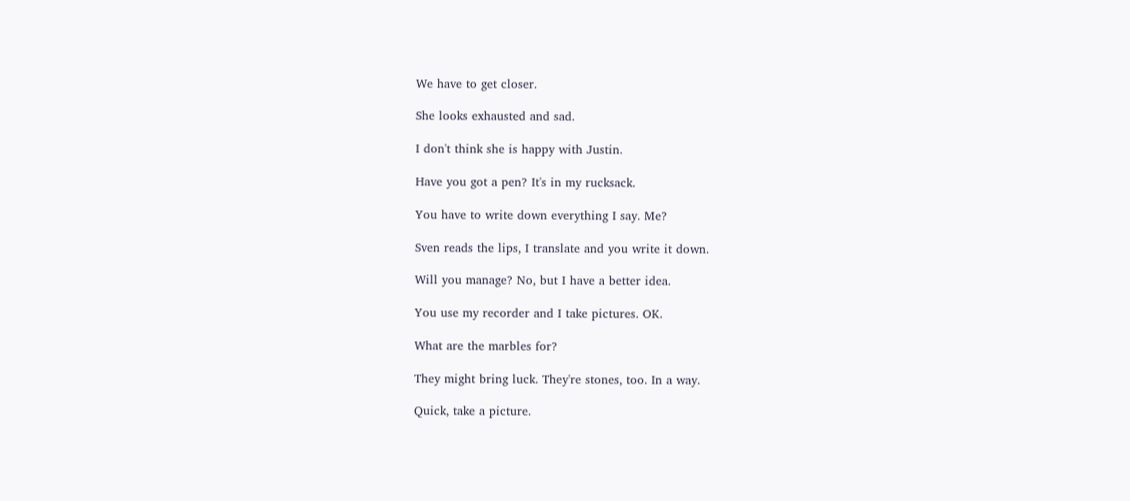We have to get closer.

She looks exhausted and sad.

I don't think she is happy with Justin.

Have you got a pen? It's in my rucksack.

You have to write down everything I say. Me?

Sven reads the lips, I translate and you write it down.

Will you manage? No, but I have a better idea.

You use my recorder and I take pictures. OK.

What are the marbles for?

They might bring luck. They're stones, too. In a way.

Quick, take a picture.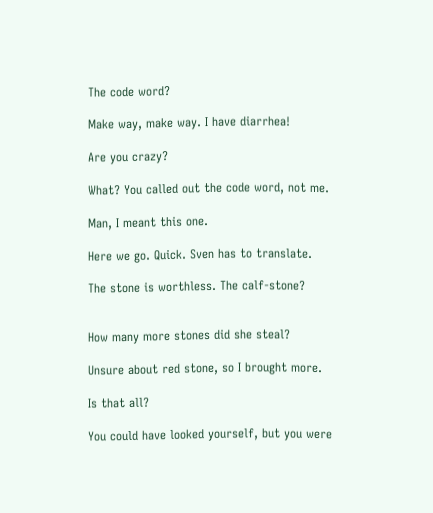The code word?

Make way, make way. I have diarrhea!

Are you crazy?

What? You called out the code word, not me.

Man, I meant this one.

Here we go. Quick. Sven has to translate.

The stone is worthless. The calf-stone?


How many more stones did she steal?

Unsure about red stone, so I brought more.

Is that all?

You could have looked yourself, but you were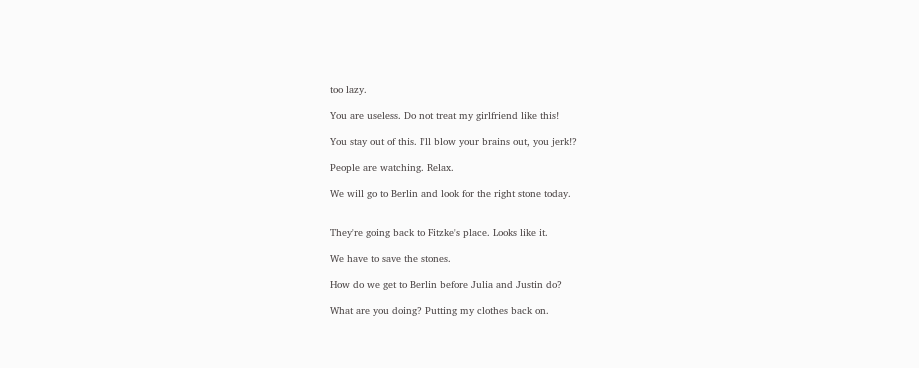too lazy.

You are useless. Do not treat my girlfriend like this!

You stay out of this. I'll blow your brains out, you jerk!?

People are watching. Relax.

We will go to Berlin and look for the right stone today.


They're going back to Fitzke's place. Looks like it.

We have to save the stones.

How do we get to Berlin before Julia and Justin do?

What are you doing? Putting my clothes back on.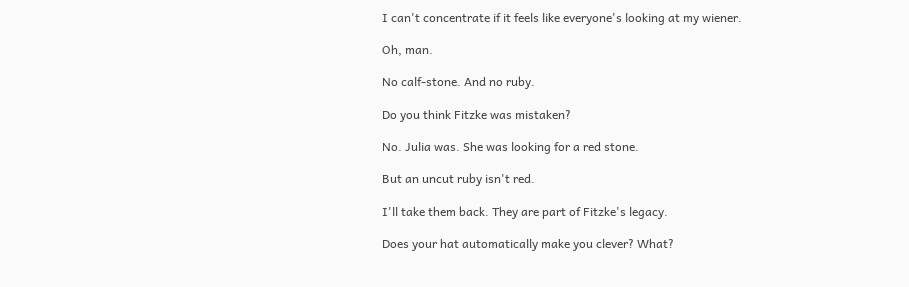I can't concentrate if it feels like everyone's looking at my wiener.

Oh, man.

No calf-stone. And no ruby.

Do you think Fitzke was mistaken?

No. Julia was. She was looking for a red stone.

But an uncut ruby isn't red.

I'll take them back. They are part of Fitzke's legacy.

Does your hat automatically make you clever? What?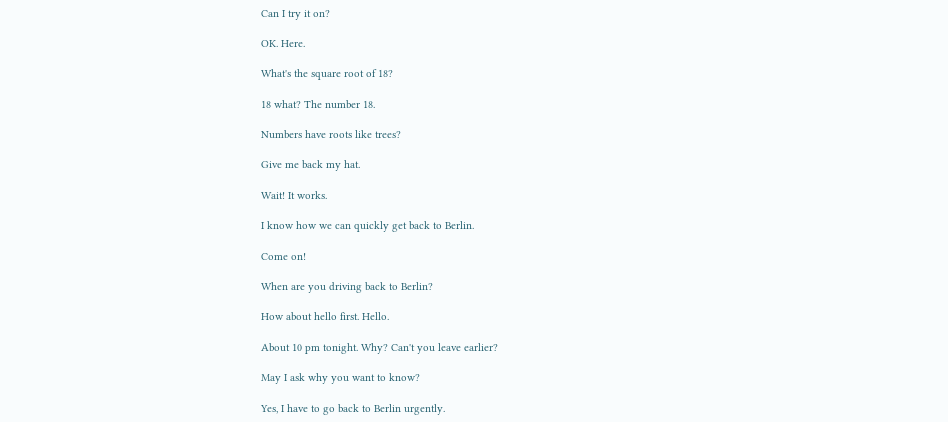Can I try it on?

OK. Here.

What's the square root of 18?

18 what? The number 18.

Numbers have roots like trees?

Give me back my hat.

Wait! It works.

I know how we can quickly get back to Berlin.

Come on!

When are you driving back to Berlin?

How about hello first. Hello.

About 10 pm tonight. Why? Can't you leave earlier?

May I ask why you want to know?

Yes, I have to go back to Berlin urgently.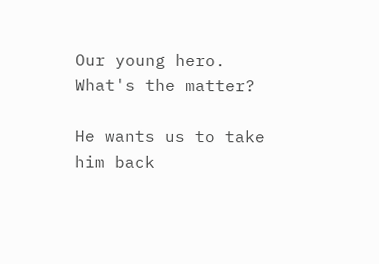Our young hero. What's the matter?

He wants us to take him back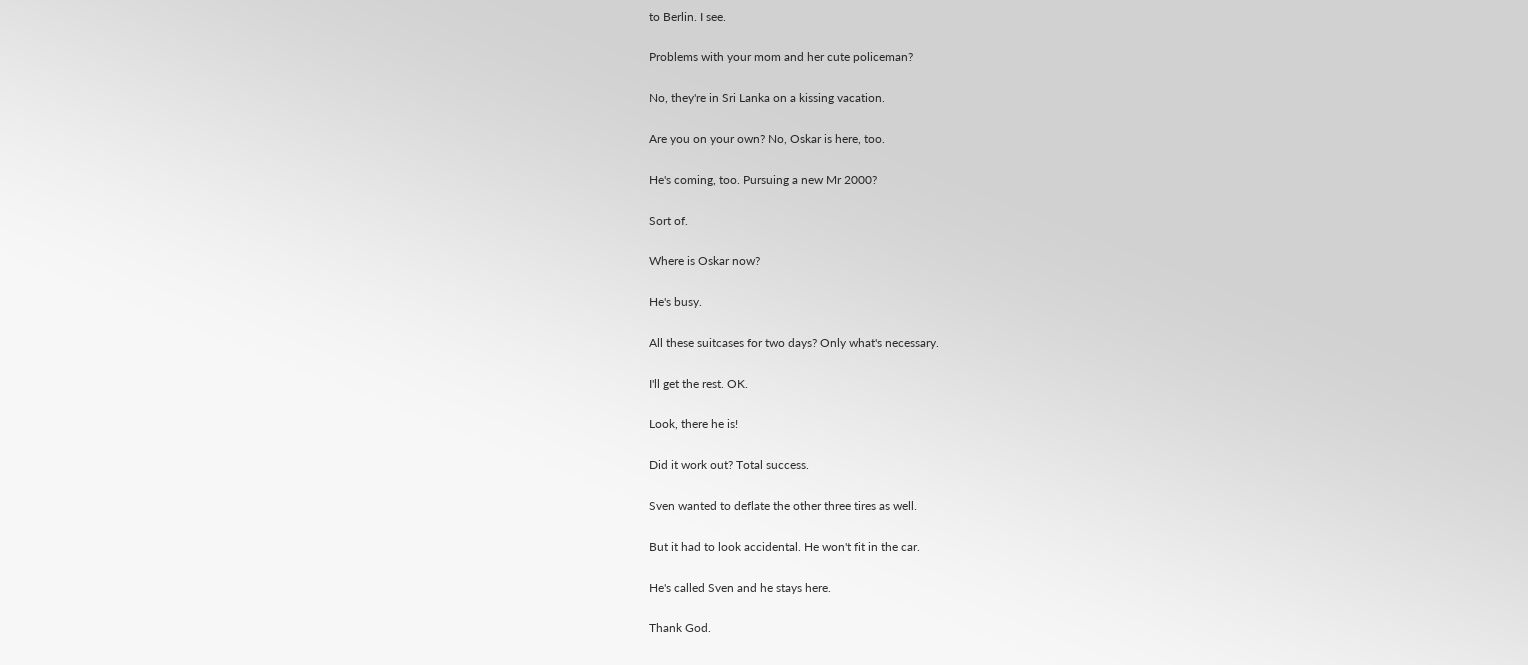to Berlin. I see.

Problems with your mom and her cute policeman?

No, they're in Sri Lanka on a kissing vacation.

Are you on your own? No, Oskar is here, too.

He's coming, too. Pursuing a new Mr 2000?

Sort of.

Where is Oskar now?

He's busy.

All these suitcases for two days? Only what's necessary.

I'll get the rest. OK.

Look, there he is!

Did it work out? Total success.

Sven wanted to deflate the other three tires as well.

But it had to look accidental. He won't fit in the car.

He's called Sven and he stays here.

Thank God.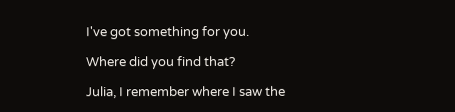I've got something for you.

Where did you find that?

Julia, I remember where I saw the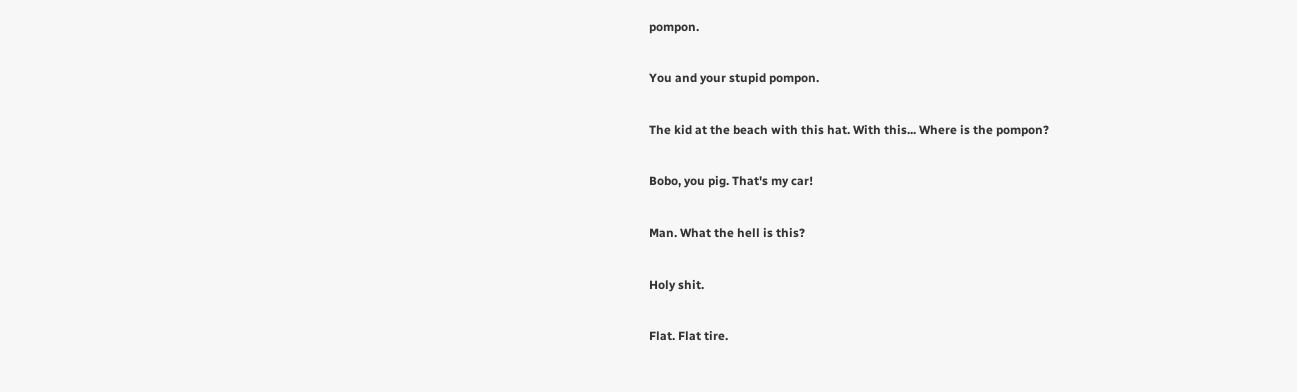pompon.

You and your stupid pompon.

The kid at the beach with this hat. With this... Where is the pompon?

Bobo, you pig. That's my car!

Man. What the hell is this?

Holy shit.

Flat. Flat tire.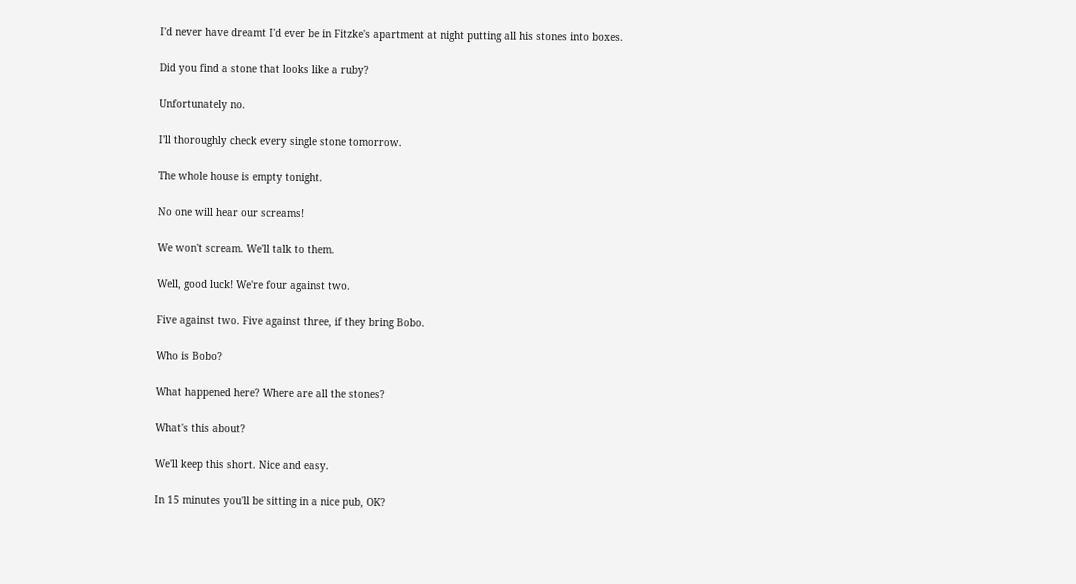I'd never have dreamt I'd ever be in Fitzke's apartment at night putting all his stones into boxes.

Did you find a stone that looks like a ruby?

Unfortunately no.

I'll thoroughly check every single stone tomorrow.

The whole house is empty tonight.

No one will hear our screams!

We won't scream. We'll talk to them.

Well, good luck! We're four against two.

Five against two. Five against three, if they bring Bobo.

Who is Bobo?

What happened here? Where are all the stones?

What's this about?

We'll keep this short. Nice and easy.

In 15 minutes you'll be sitting in a nice pub, OK?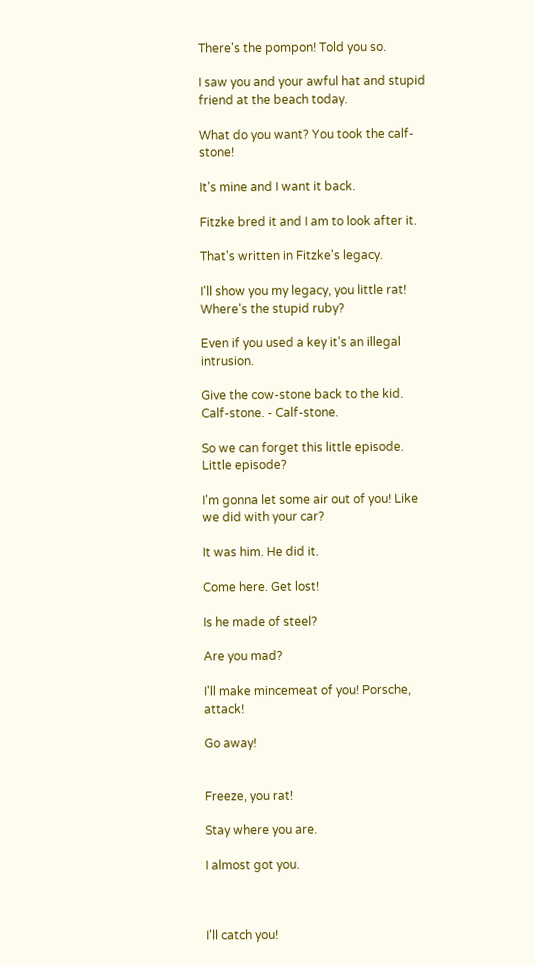There's the pompon! Told you so.

I saw you and your awful hat and stupid friend at the beach today.

What do you want? You took the calf-stone!

It's mine and I want it back.

Fitzke bred it and I am to look after it.

That's written in Fitzke's legacy.

I'll show you my legacy, you little rat! Where's the stupid ruby?

Even if you used a key it's an illegal intrusion.

Give the cow-stone back to the kid. Calf-stone. - Calf-stone.

So we can forget this little episode. Little episode?

I'm gonna let some air out of you! Like we did with your car?

It was him. He did it.

Come here. Get lost!

Is he made of steel?

Are you mad?

I'll make mincemeat of you! Porsche, attack!

Go away!


Freeze, you rat!

Stay where you are.

I almost got you.



I'll catch you!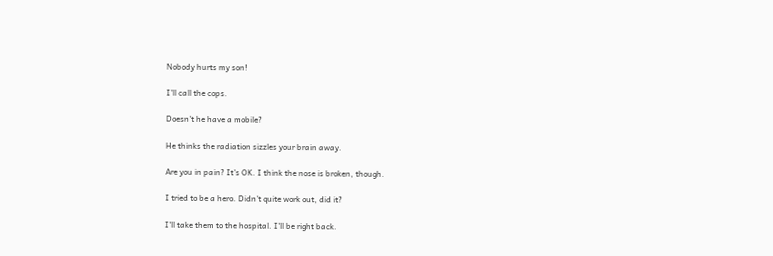Nobody hurts my son!

I'll call the cops.

Doesn't he have a mobile?

He thinks the radiation sizzles your brain away.

Are you in pain? It's OK. I think the nose is broken, though.

I tried to be a hero. Didn't quite work out, did it?

I'll take them to the hospital. I'll be right back.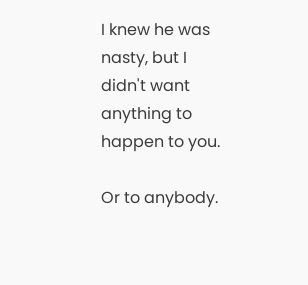I knew he was nasty, but I didn't want anything to happen to you.

Or to anybody.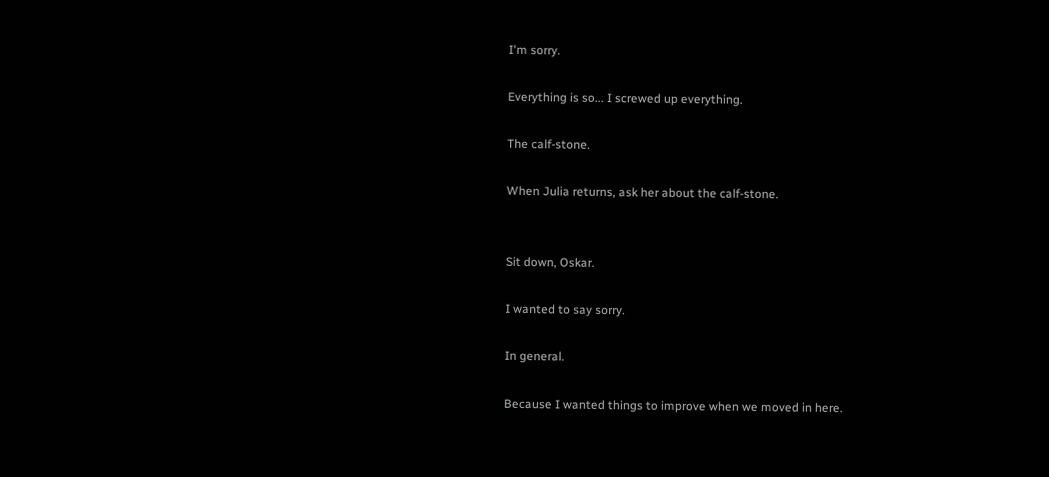I'm sorry.

Everything is so... I screwed up everything.

The calf-stone.

When Julia returns, ask her about the calf-stone.


Sit down, Oskar.

I wanted to say sorry.

In general.

Because I wanted things to improve when we moved in here.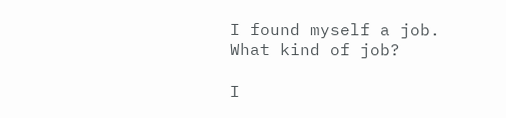I found myself a job. What kind of job?

I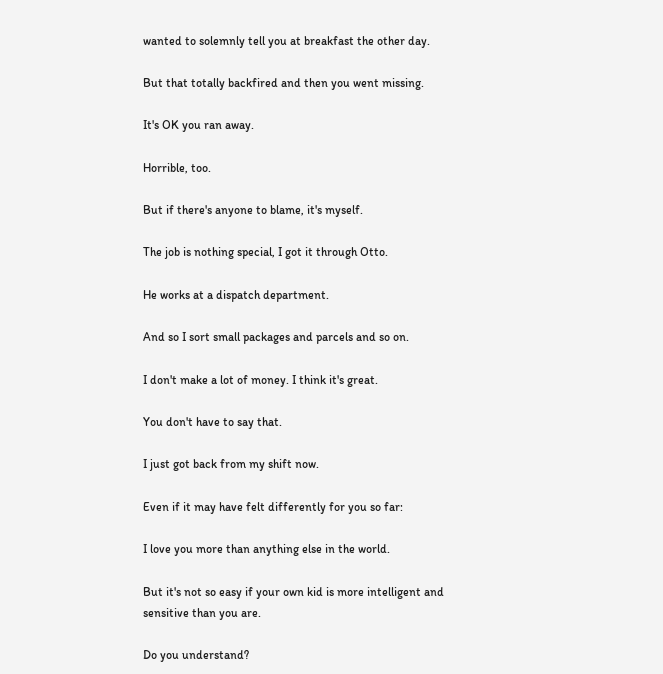wanted to solemnly tell you at breakfast the other day.

But that totally backfired and then you went missing.

It's OK you ran away.

Horrible, too.

But if there's anyone to blame, it's myself.

The job is nothing special, I got it through Otto.

He works at a dispatch department.

And so I sort small packages and parcels and so on.

I don't make a lot of money. I think it's great.

You don't have to say that.

I just got back from my shift now.

Even if it may have felt differently for you so far:

I love you more than anything else in the world.

But it's not so easy if your own kid is more intelligent and sensitive than you are.

Do you understand?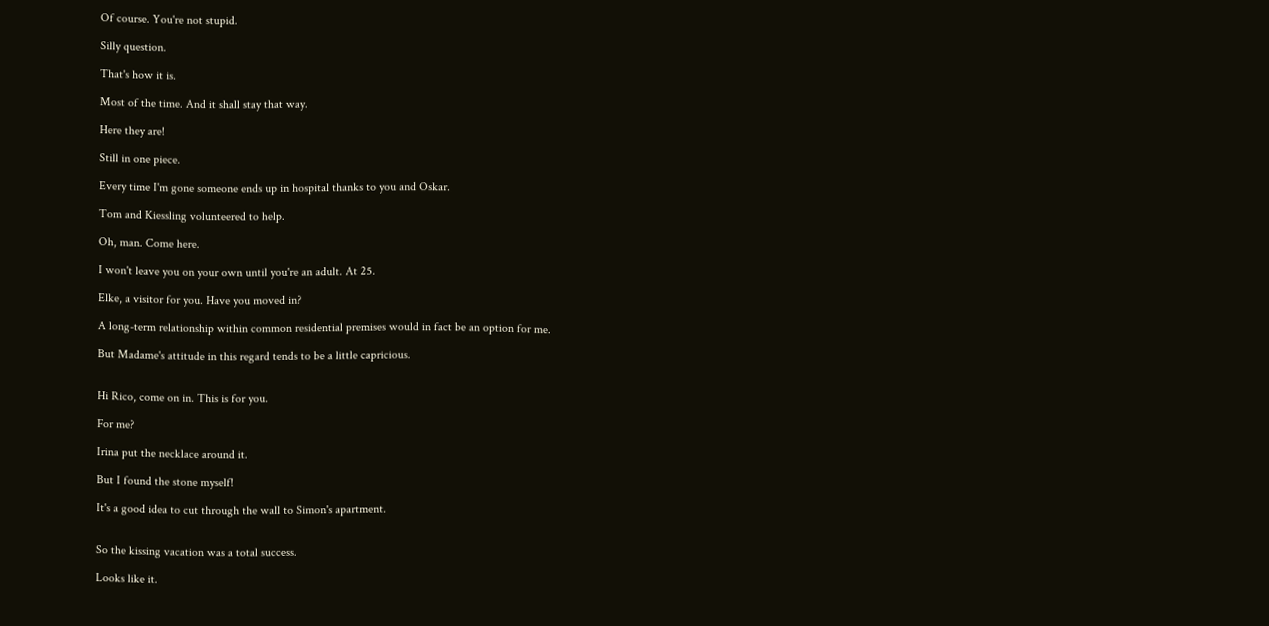Of course. You're not stupid.

Silly question.

That's how it is.

Most of the time. And it shall stay that way.

Here they are!

Still in one piece.

Every time I'm gone someone ends up in hospital thanks to you and Oskar.

Tom and Kiessling volunteered to help.

Oh, man. Come here.

I won't leave you on your own until you're an adult. At 25.

Elke, a visitor for you. Have you moved in?

A long-term relationship within common residential premises would in fact be an option for me.

But Madame's attitude in this regard tends to be a little capricious.


Hi Rico, come on in. This is for you.

For me?

Irina put the necklace around it.

But I found the stone myself!

It's a good idea to cut through the wall to Simon's apartment.


So the kissing vacation was a total success.

Looks like it.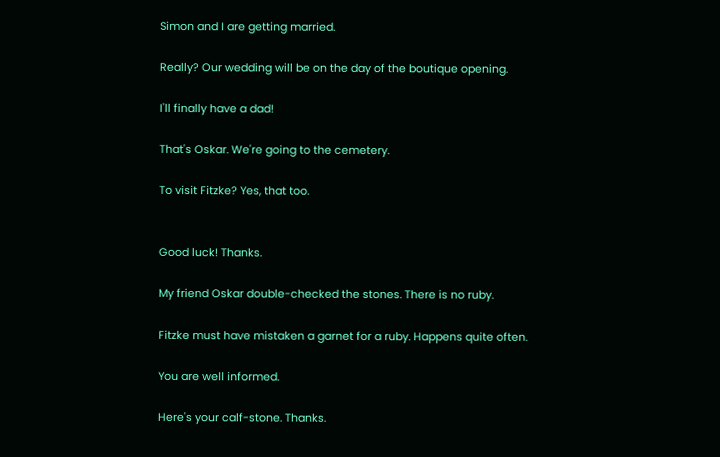Simon and I are getting married.

Really? Our wedding will be on the day of the boutique opening.

I'll finally have a dad!

That's Oskar. We're going to the cemetery.

To visit Fitzke? Yes, that too.


Good luck! Thanks.

My friend Oskar double-checked the stones. There is no ruby.

Fitzke must have mistaken a garnet for a ruby. Happens quite often.

You are well informed.

Here's your calf-stone. Thanks.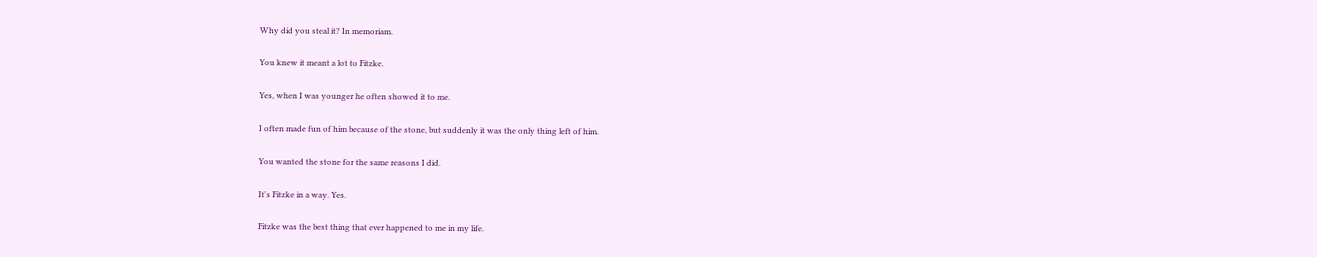Why did you steal it? In memoriam.

You knew it meant a lot to Fitzke.

Yes, when I was younger he often showed it to me.

I often made fun of him because of the stone, but suddenly it was the only thing left of him.

You wanted the stone for the same reasons I did.

It's Fitzke in a way. Yes.

Fitzke was the best thing that ever happened to me in my life.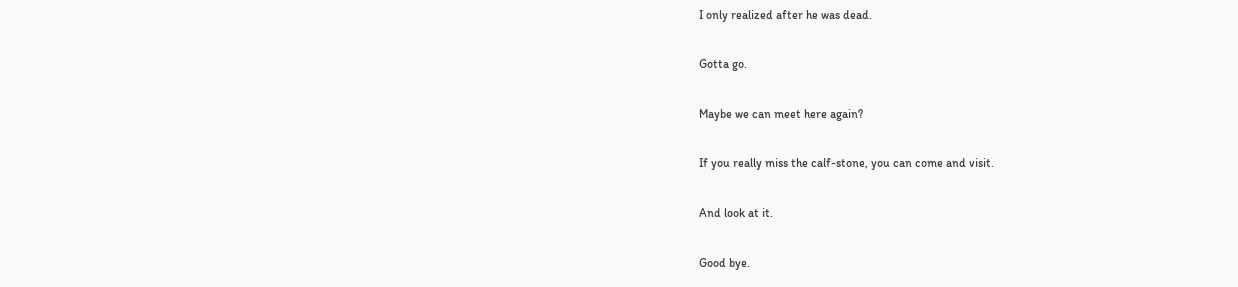I only realized after he was dead.

Gotta go.

Maybe we can meet here again?

If you really miss the calf-stone, you can come and visit.

And look at it.

Good bye.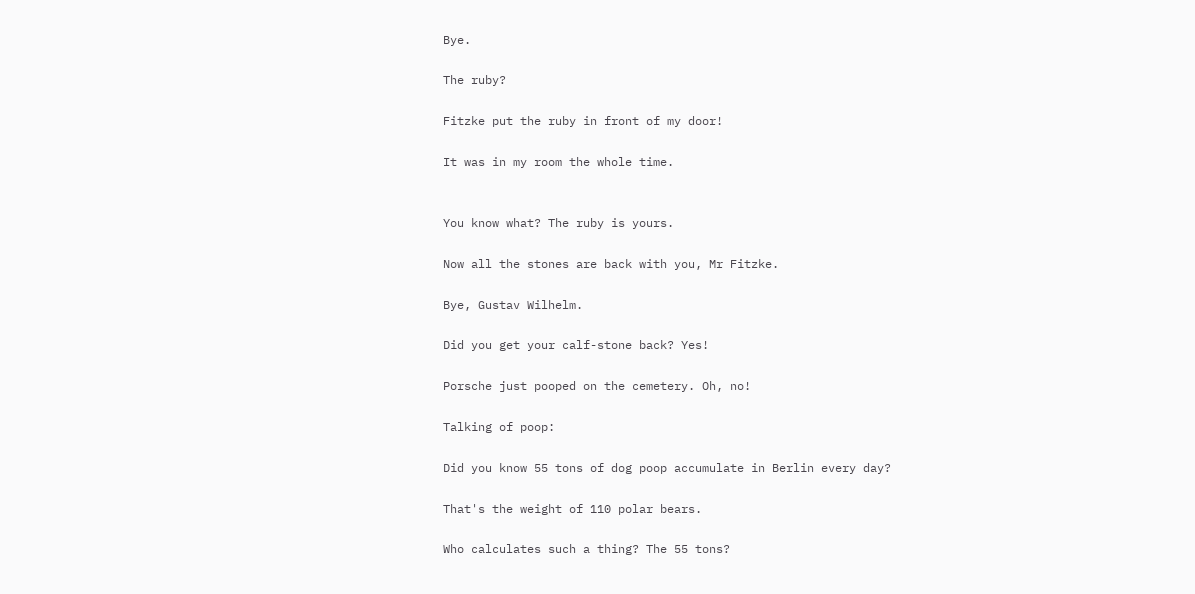Bye.

The ruby?

Fitzke put the ruby in front of my door!

It was in my room the whole time.


You know what? The ruby is yours.

Now all the stones are back with you, Mr Fitzke.

Bye, Gustav Wilhelm.

Did you get your calf-stone back? Yes!

Porsche just pooped on the cemetery. Oh, no!

Talking of poop:

Did you know 55 tons of dog poop accumulate in Berlin every day?

That's the weight of 110 polar bears.

Who calculates such a thing? The 55 tons?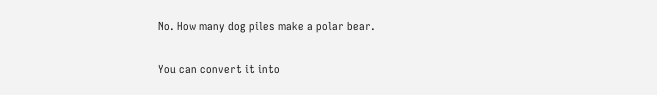No. How many dog piles make a polar bear.

You can convert it into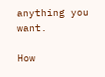anything you want.

How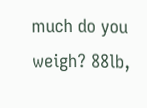much do you weigh? 88lb,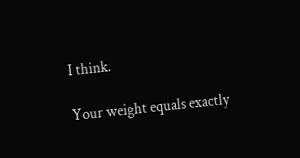I think.

Your weight equals exactly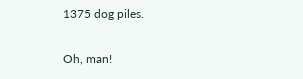1375 dog piles.

Oh, man!